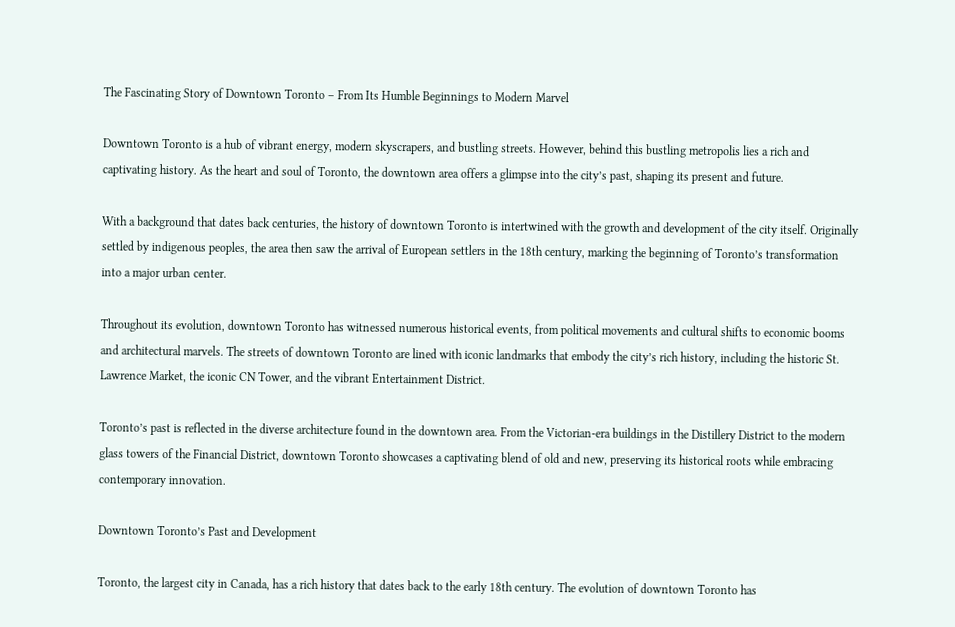The Fascinating Story of Downtown Toronto – From Its Humble Beginnings to Modern Marvel

Downtown Toronto is a hub of vibrant energy, modern skyscrapers, and bustling streets. However, behind this bustling metropolis lies a rich and captivating history. As the heart and soul of Toronto, the downtown area offers a glimpse into the city’s past, shaping its present and future.

With a background that dates back centuries, the history of downtown Toronto is intertwined with the growth and development of the city itself. Originally settled by indigenous peoples, the area then saw the arrival of European settlers in the 18th century, marking the beginning of Toronto’s transformation into a major urban center.

Throughout its evolution, downtown Toronto has witnessed numerous historical events, from political movements and cultural shifts to economic booms and architectural marvels. The streets of downtown Toronto are lined with iconic landmarks that embody the city’s rich history, including the historic St. Lawrence Market, the iconic CN Tower, and the vibrant Entertainment District.

Toronto’s past is reflected in the diverse architecture found in the downtown area. From the Victorian-era buildings in the Distillery District to the modern glass towers of the Financial District, downtown Toronto showcases a captivating blend of old and new, preserving its historical roots while embracing contemporary innovation.

Downtown Toronto’s Past and Development

Toronto, the largest city in Canada, has a rich history that dates back to the early 18th century. The evolution of downtown Toronto has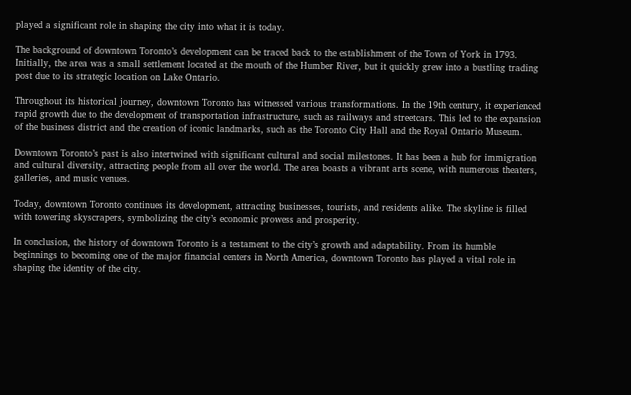played a significant role in shaping the city into what it is today.

The background of downtown Toronto’s development can be traced back to the establishment of the Town of York in 1793. Initially, the area was a small settlement located at the mouth of the Humber River, but it quickly grew into a bustling trading post due to its strategic location on Lake Ontario.

Throughout its historical journey, downtown Toronto has witnessed various transformations. In the 19th century, it experienced rapid growth due to the development of transportation infrastructure, such as railways and streetcars. This led to the expansion of the business district and the creation of iconic landmarks, such as the Toronto City Hall and the Royal Ontario Museum.

Downtown Toronto’s past is also intertwined with significant cultural and social milestones. It has been a hub for immigration and cultural diversity, attracting people from all over the world. The area boasts a vibrant arts scene, with numerous theaters, galleries, and music venues.

Today, downtown Toronto continues its development, attracting businesses, tourists, and residents alike. The skyline is filled with towering skyscrapers, symbolizing the city’s economic prowess and prosperity.

In conclusion, the history of downtown Toronto is a testament to the city’s growth and adaptability. From its humble beginnings to becoming one of the major financial centers in North America, downtown Toronto has played a vital role in shaping the identity of the city.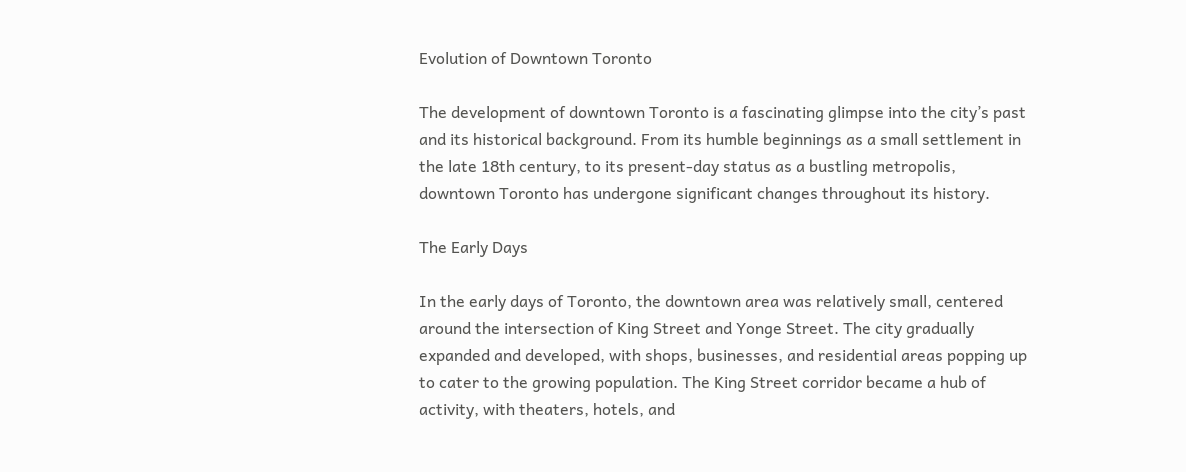Evolution of Downtown Toronto

The development of downtown Toronto is a fascinating glimpse into the city’s past and its historical background. From its humble beginnings as a small settlement in the late 18th century, to its present-day status as a bustling metropolis, downtown Toronto has undergone significant changes throughout its history.

The Early Days

In the early days of Toronto, the downtown area was relatively small, centered around the intersection of King Street and Yonge Street. The city gradually expanded and developed, with shops, businesses, and residential areas popping up to cater to the growing population. The King Street corridor became a hub of activity, with theaters, hotels, and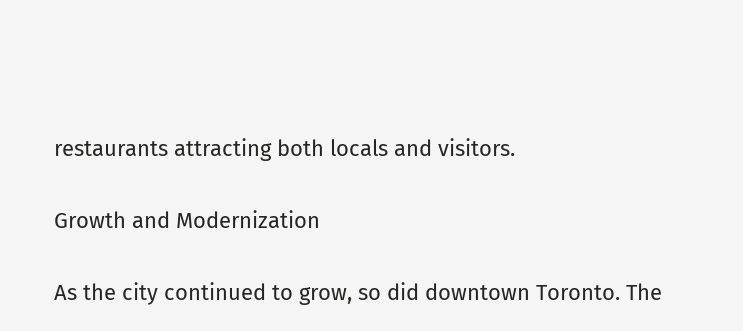restaurants attracting both locals and visitors.

Growth and Modernization

As the city continued to grow, so did downtown Toronto. The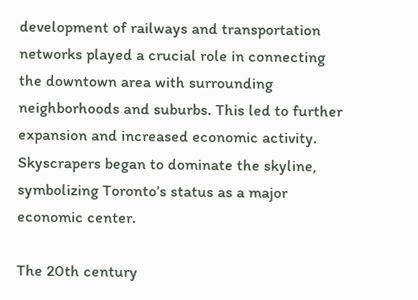development of railways and transportation networks played a crucial role in connecting the downtown area with surrounding neighborhoods and suburbs. This led to further expansion and increased economic activity. Skyscrapers began to dominate the skyline, symbolizing Toronto’s status as a major economic center.

The 20th century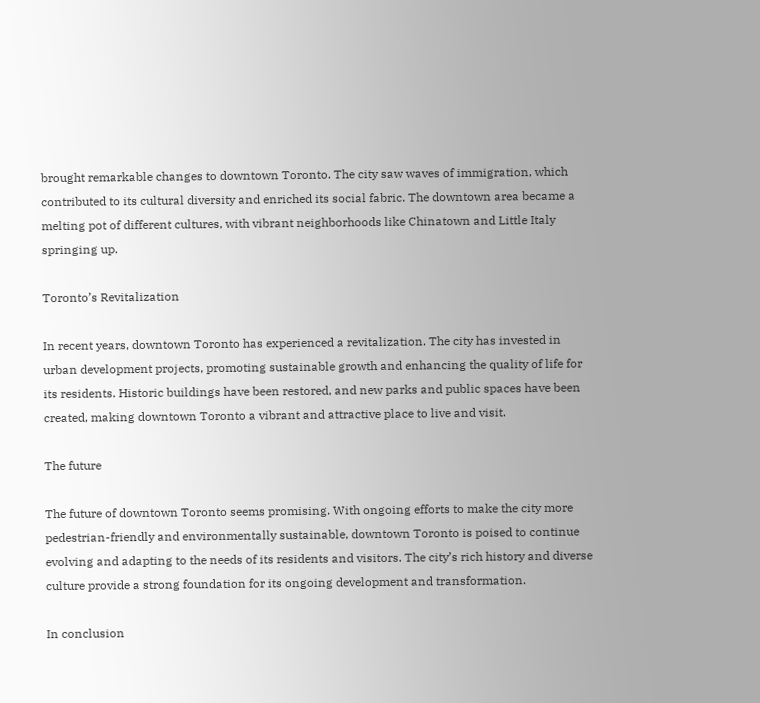brought remarkable changes to downtown Toronto. The city saw waves of immigration, which contributed to its cultural diversity and enriched its social fabric. The downtown area became a melting pot of different cultures, with vibrant neighborhoods like Chinatown and Little Italy springing up.

Toronto’s Revitalization

In recent years, downtown Toronto has experienced a revitalization. The city has invested in urban development projects, promoting sustainable growth and enhancing the quality of life for its residents. Historic buildings have been restored, and new parks and public spaces have been created, making downtown Toronto a vibrant and attractive place to live and visit.

The future

The future of downtown Toronto seems promising. With ongoing efforts to make the city more pedestrian-friendly and environmentally sustainable, downtown Toronto is poised to continue evolving and adapting to the needs of its residents and visitors. The city’s rich history and diverse culture provide a strong foundation for its ongoing development and transformation.

In conclusion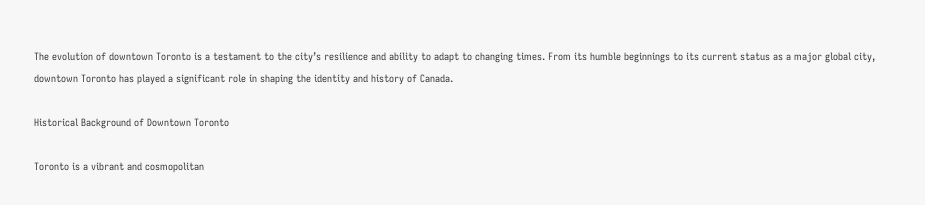The evolution of downtown Toronto is a testament to the city’s resilience and ability to adapt to changing times. From its humble beginnings to its current status as a major global city, downtown Toronto has played a significant role in shaping the identity and history of Canada.

Historical Background of Downtown Toronto

Toronto is a vibrant and cosmopolitan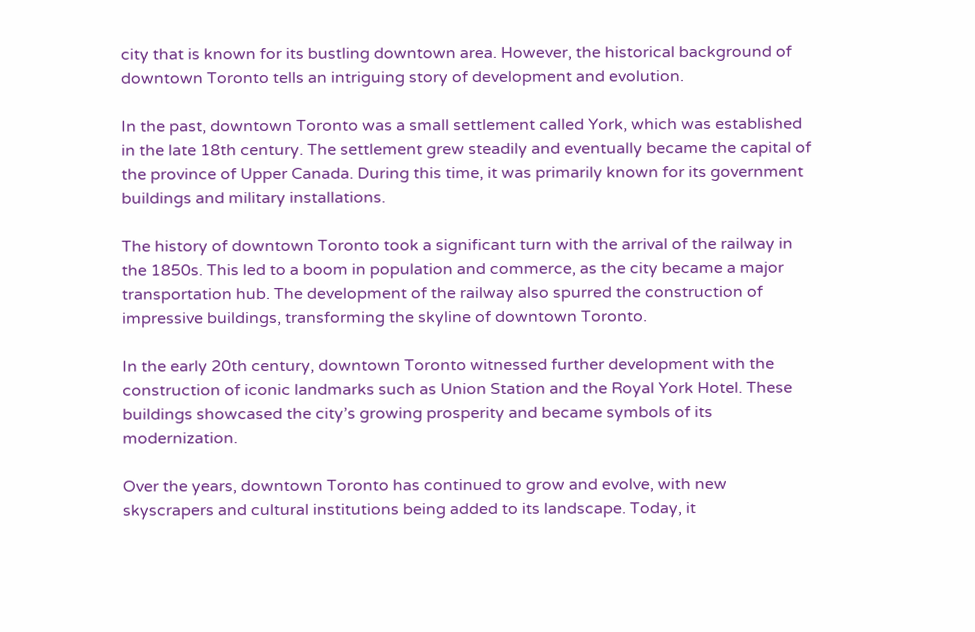city that is known for its bustling downtown area. However, the historical background of downtown Toronto tells an intriguing story of development and evolution.

In the past, downtown Toronto was a small settlement called York, which was established in the late 18th century. The settlement grew steadily and eventually became the capital of the province of Upper Canada. During this time, it was primarily known for its government buildings and military installations.

The history of downtown Toronto took a significant turn with the arrival of the railway in the 1850s. This led to a boom in population and commerce, as the city became a major transportation hub. The development of the railway also spurred the construction of impressive buildings, transforming the skyline of downtown Toronto.

In the early 20th century, downtown Toronto witnessed further development with the construction of iconic landmarks such as Union Station and the Royal York Hotel. These buildings showcased the city’s growing prosperity and became symbols of its modernization.

Over the years, downtown Toronto has continued to grow and evolve, with new skyscrapers and cultural institutions being added to its landscape. Today, it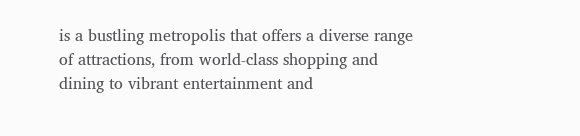is a bustling metropolis that offers a diverse range of attractions, from world-class shopping and dining to vibrant entertainment and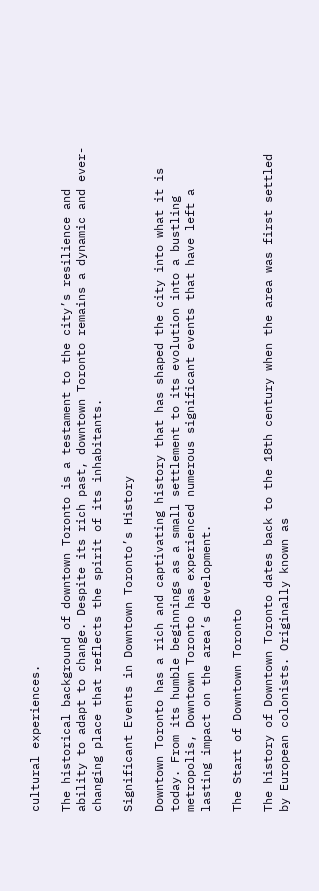cultural experiences.

The historical background of downtown Toronto is a testament to the city’s resilience and ability to adapt to change. Despite its rich past, downtown Toronto remains a dynamic and ever-changing place that reflects the spirit of its inhabitants.

Significant Events in Downtown Toronto’s History

Downtown Toronto has a rich and captivating history that has shaped the city into what it is today. From its humble beginnings as a small settlement to its evolution into a bustling metropolis, Downtown Toronto has experienced numerous significant events that have left a lasting impact on the area’s development.

The Start of Downtown Toronto

The history of Downtown Toronto dates back to the 18th century when the area was first settled by European colonists. Originally known as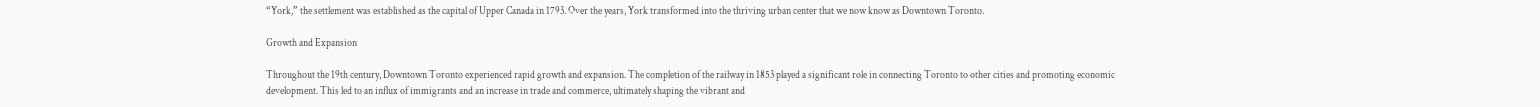“York,” the settlement was established as the capital of Upper Canada in 1793. Over the years, York transformed into the thriving urban center that we now know as Downtown Toronto.

Growth and Expansion

Throughout the 19th century, Downtown Toronto experienced rapid growth and expansion. The completion of the railway in 1853 played a significant role in connecting Toronto to other cities and promoting economic development. This led to an influx of immigrants and an increase in trade and commerce, ultimately shaping the vibrant and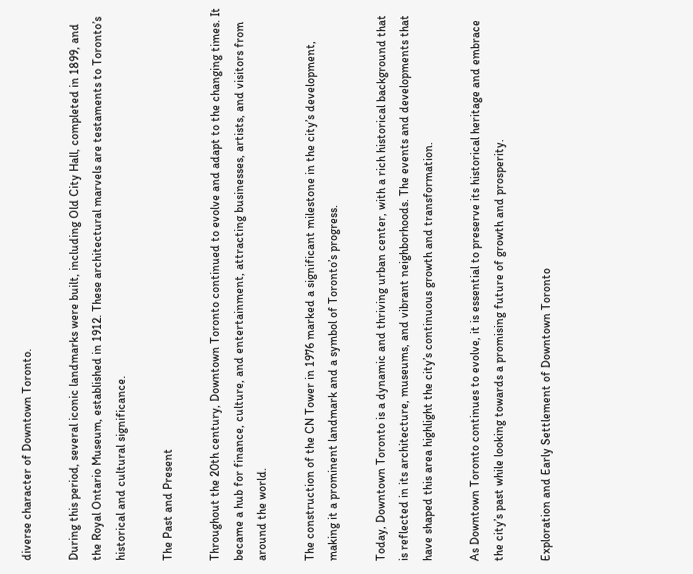diverse character of Downtown Toronto.

During this period, several iconic landmarks were built, including Old City Hall, completed in 1899, and the Royal Ontario Museum, established in 1912. These architectural marvels are testaments to Toronto’s historical and cultural significance.

The Past and Present

Throughout the 20th century, Downtown Toronto continued to evolve and adapt to the changing times. It became a hub for finance, culture, and entertainment, attracting businesses, artists, and visitors from around the world.

The construction of the CN Tower in 1976 marked a significant milestone in the city’s development, making it a prominent landmark and a symbol of Toronto’s progress.

Today, Downtown Toronto is a dynamic and thriving urban center, with a rich historical background that is reflected in its architecture, museums, and vibrant neighborhoods. The events and developments that have shaped this area highlight the city’s continuous growth and transformation.

As Downtown Toronto continues to evolve, it is essential to preserve its historical heritage and embrace the city’s past while looking towards a promising future of growth and prosperity.

Exploration and Early Settlement of Downtown Toronto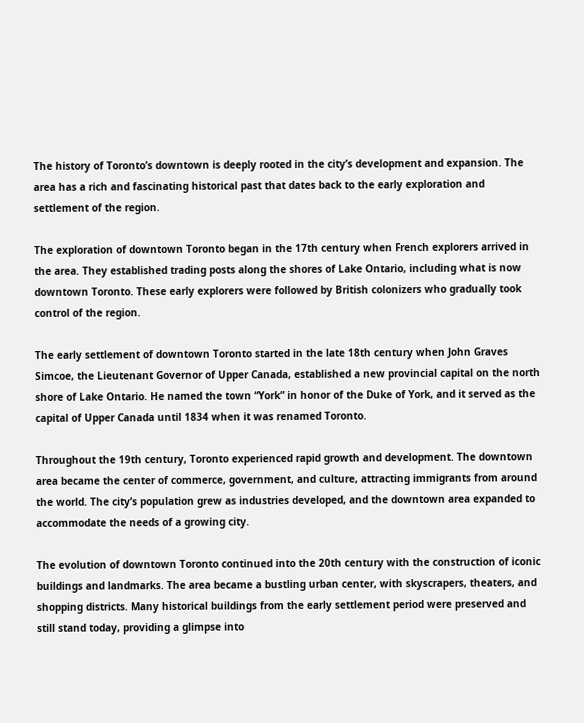The history of Toronto’s downtown is deeply rooted in the city’s development and expansion. The area has a rich and fascinating historical past that dates back to the early exploration and settlement of the region.

The exploration of downtown Toronto began in the 17th century when French explorers arrived in the area. They established trading posts along the shores of Lake Ontario, including what is now downtown Toronto. These early explorers were followed by British colonizers who gradually took control of the region.

The early settlement of downtown Toronto started in the late 18th century when John Graves Simcoe, the Lieutenant Governor of Upper Canada, established a new provincial capital on the north shore of Lake Ontario. He named the town “York” in honor of the Duke of York, and it served as the capital of Upper Canada until 1834 when it was renamed Toronto.

Throughout the 19th century, Toronto experienced rapid growth and development. The downtown area became the center of commerce, government, and culture, attracting immigrants from around the world. The city’s population grew as industries developed, and the downtown area expanded to accommodate the needs of a growing city.

The evolution of downtown Toronto continued into the 20th century with the construction of iconic buildings and landmarks. The area became a bustling urban center, with skyscrapers, theaters, and shopping districts. Many historical buildings from the early settlement period were preserved and still stand today, providing a glimpse into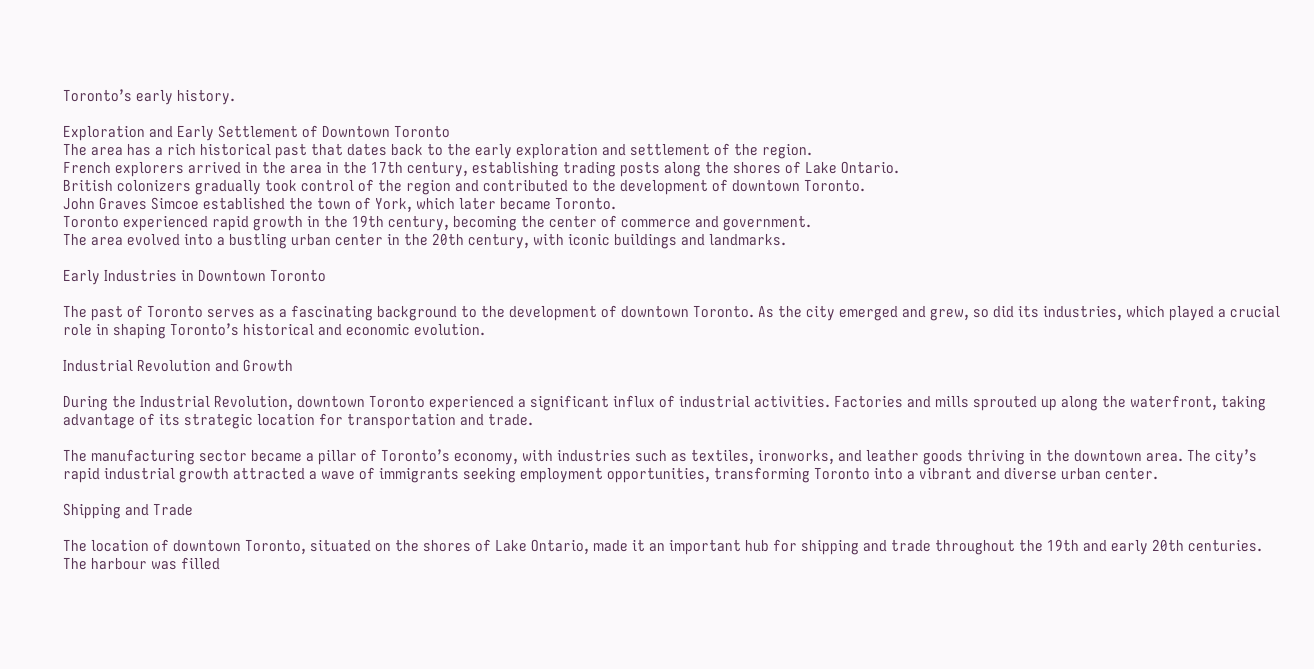Toronto’s early history.

Exploration and Early Settlement of Downtown Toronto
The area has a rich historical past that dates back to the early exploration and settlement of the region.
French explorers arrived in the area in the 17th century, establishing trading posts along the shores of Lake Ontario.
British colonizers gradually took control of the region and contributed to the development of downtown Toronto.
John Graves Simcoe established the town of York, which later became Toronto.
Toronto experienced rapid growth in the 19th century, becoming the center of commerce and government.
The area evolved into a bustling urban center in the 20th century, with iconic buildings and landmarks.

Early Industries in Downtown Toronto

The past of Toronto serves as a fascinating background to the development of downtown Toronto. As the city emerged and grew, so did its industries, which played a crucial role in shaping Toronto’s historical and economic evolution.

Industrial Revolution and Growth

During the Industrial Revolution, downtown Toronto experienced a significant influx of industrial activities. Factories and mills sprouted up along the waterfront, taking advantage of its strategic location for transportation and trade.

The manufacturing sector became a pillar of Toronto’s economy, with industries such as textiles, ironworks, and leather goods thriving in the downtown area. The city’s rapid industrial growth attracted a wave of immigrants seeking employment opportunities, transforming Toronto into a vibrant and diverse urban center.

Shipping and Trade

The location of downtown Toronto, situated on the shores of Lake Ontario, made it an important hub for shipping and trade throughout the 19th and early 20th centuries. The harbour was filled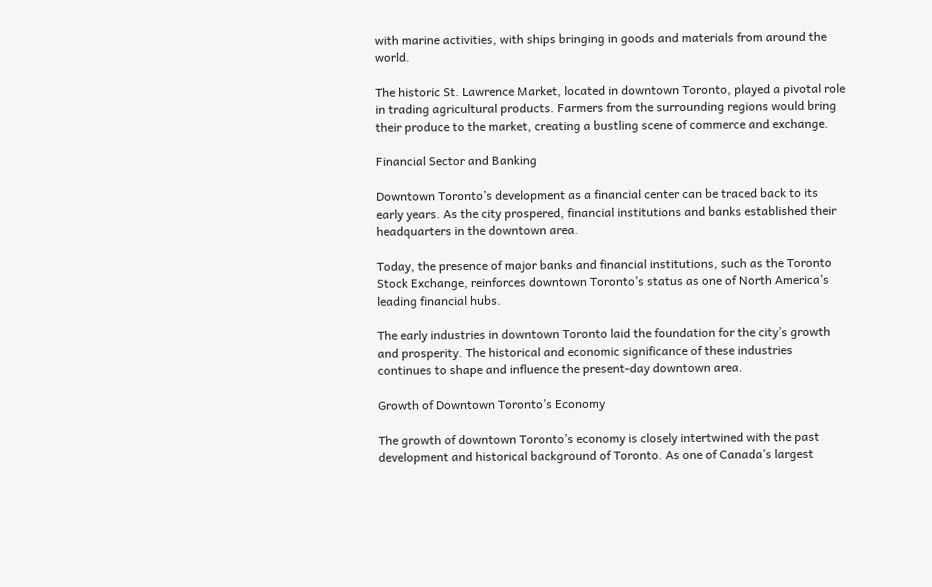with marine activities, with ships bringing in goods and materials from around the world.

The historic St. Lawrence Market, located in downtown Toronto, played a pivotal role in trading agricultural products. Farmers from the surrounding regions would bring their produce to the market, creating a bustling scene of commerce and exchange.

Financial Sector and Banking

Downtown Toronto’s development as a financial center can be traced back to its early years. As the city prospered, financial institutions and banks established their headquarters in the downtown area.

Today, the presence of major banks and financial institutions, such as the Toronto Stock Exchange, reinforces downtown Toronto’s status as one of North America’s leading financial hubs.

The early industries in downtown Toronto laid the foundation for the city’s growth and prosperity. The historical and economic significance of these industries continues to shape and influence the present-day downtown area.

Growth of Downtown Toronto’s Economy

The growth of downtown Toronto’s economy is closely intertwined with the past development and historical background of Toronto. As one of Canada’s largest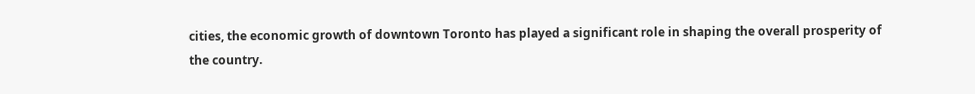cities, the economic growth of downtown Toronto has played a significant role in shaping the overall prosperity of the country.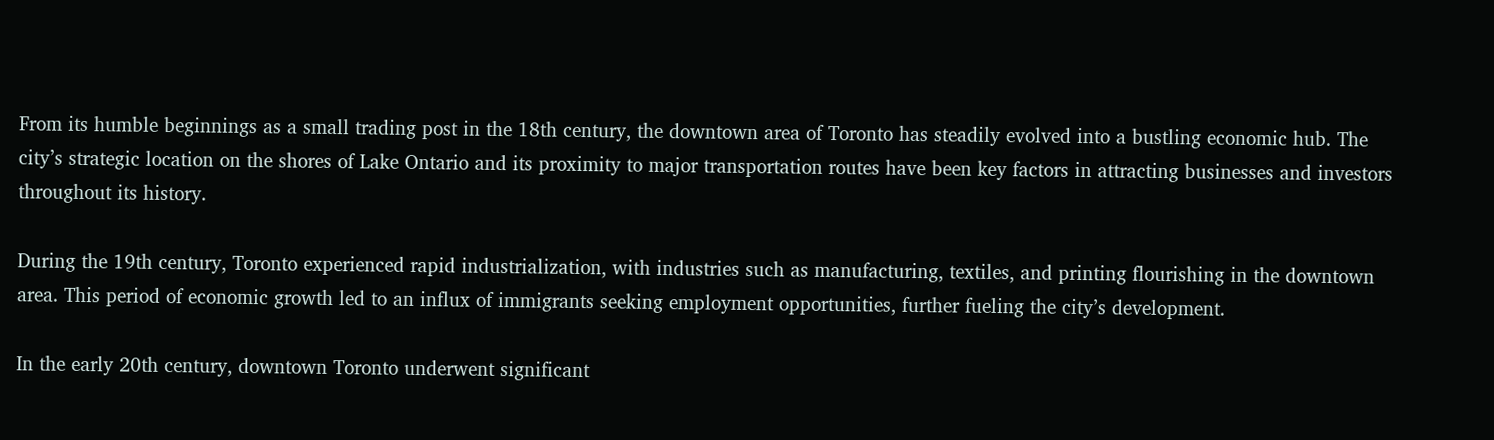From its humble beginnings as a small trading post in the 18th century, the downtown area of Toronto has steadily evolved into a bustling economic hub. The city’s strategic location on the shores of Lake Ontario and its proximity to major transportation routes have been key factors in attracting businesses and investors throughout its history.

During the 19th century, Toronto experienced rapid industrialization, with industries such as manufacturing, textiles, and printing flourishing in the downtown area. This period of economic growth led to an influx of immigrants seeking employment opportunities, further fueling the city’s development.

In the early 20th century, downtown Toronto underwent significant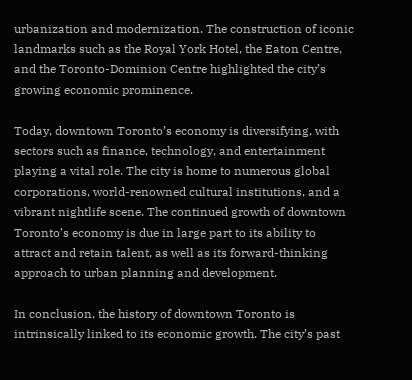urbanization and modernization. The construction of iconic landmarks such as the Royal York Hotel, the Eaton Centre, and the Toronto-Dominion Centre highlighted the city’s growing economic prominence.

Today, downtown Toronto’s economy is diversifying, with sectors such as finance, technology, and entertainment playing a vital role. The city is home to numerous global corporations, world-renowned cultural institutions, and a vibrant nightlife scene. The continued growth of downtown Toronto’s economy is due in large part to its ability to attract and retain talent, as well as its forward-thinking approach to urban planning and development.

In conclusion, the history of downtown Toronto is intrinsically linked to its economic growth. The city’s past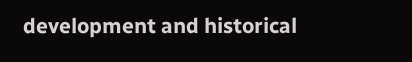development and historical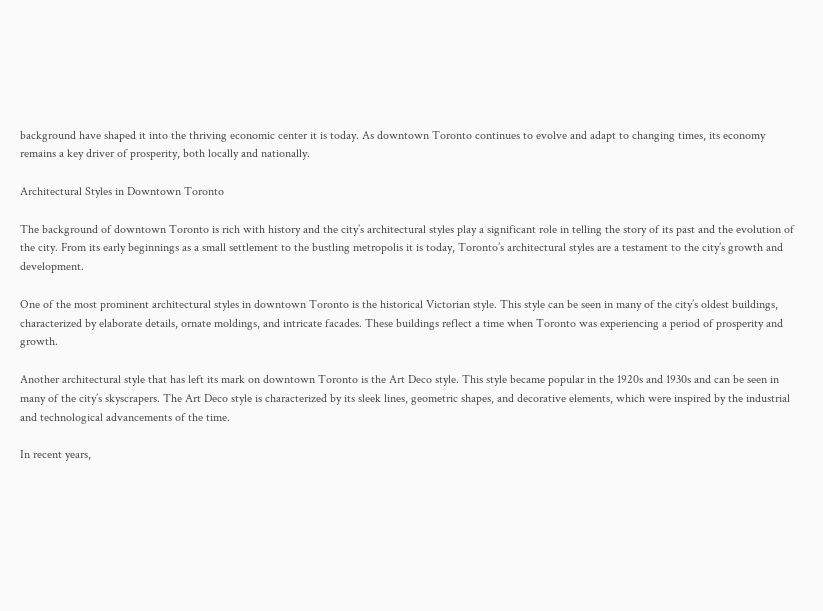background have shaped it into the thriving economic center it is today. As downtown Toronto continues to evolve and adapt to changing times, its economy remains a key driver of prosperity, both locally and nationally.

Architectural Styles in Downtown Toronto

The background of downtown Toronto is rich with history and the city’s architectural styles play a significant role in telling the story of its past and the evolution of the city. From its early beginnings as a small settlement to the bustling metropolis it is today, Toronto’s architectural styles are a testament to the city’s growth and development.

One of the most prominent architectural styles in downtown Toronto is the historical Victorian style. This style can be seen in many of the city’s oldest buildings, characterized by elaborate details, ornate moldings, and intricate facades. These buildings reflect a time when Toronto was experiencing a period of prosperity and growth.

Another architectural style that has left its mark on downtown Toronto is the Art Deco style. This style became popular in the 1920s and 1930s and can be seen in many of the city’s skyscrapers. The Art Deco style is characterized by its sleek lines, geometric shapes, and decorative elements, which were inspired by the industrial and technological advancements of the time.

In recent years,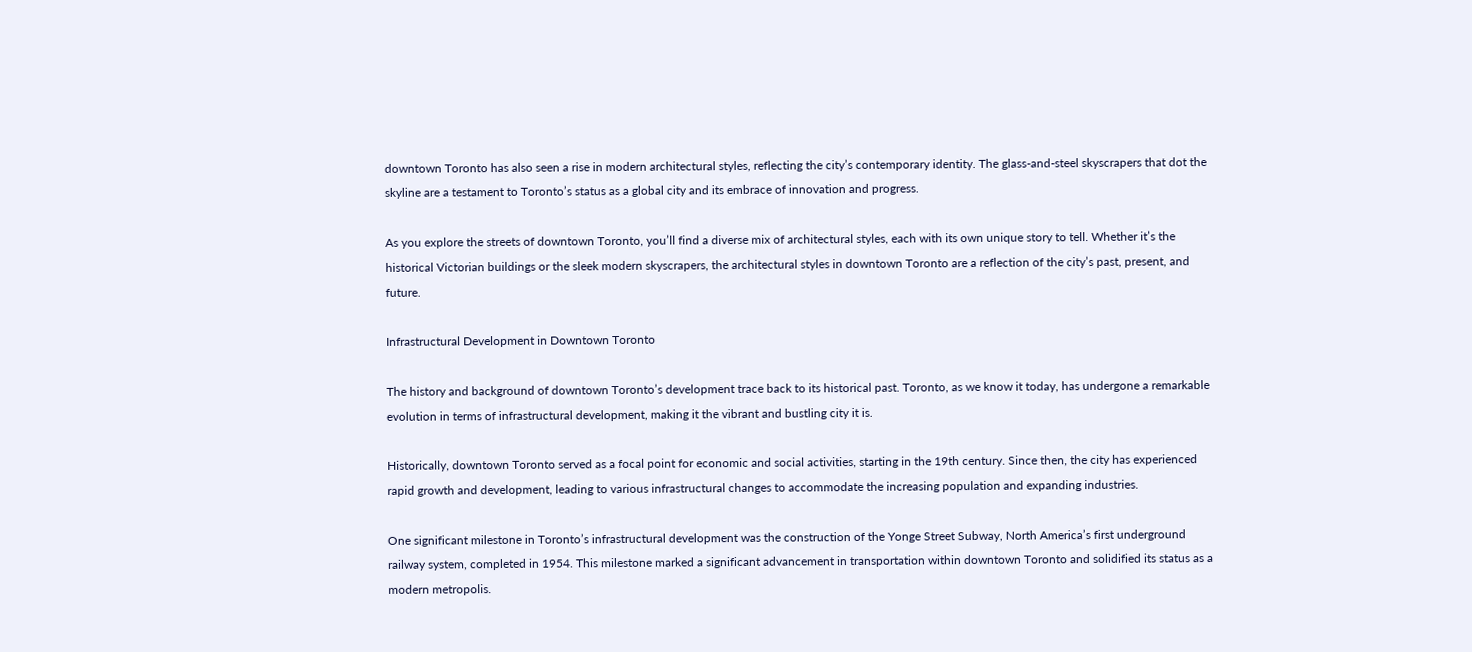downtown Toronto has also seen a rise in modern architectural styles, reflecting the city’s contemporary identity. The glass-and-steel skyscrapers that dot the skyline are a testament to Toronto’s status as a global city and its embrace of innovation and progress.

As you explore the streets of downtown Toronto, you’ll find a diverse mix of architectural styles, each with its own unique story to tell. Whether it’s the historical Victorian buildings or the sleek modern skyscrapers, the architectural styles in downtown Toronto are a reflection of the city’s past, present, and future.

Infrastructural Development in Downtown Toronto

The history and background of downtown Toronto’s development trace back to its historical past. Toronto, as we know it today, has undergone a remarkable evolution in terms of infrastructural development, making it the vibrant and bustling city it is.

Historically, downtown Toronto served as a focal point for economic and social activities, starting in the 19th century. Since then, the city has experienced rapid growth and development, leading to various infrastructural changes to accommodate the increasing population and expanding industries.

One significant milestone in Toronto’s infrastructural development was the construction of the Yonge Street Subway, North America’s first underground railway system, completed in 1954. This milestone marked a significant advancement in transportation within downtown Toronto and solidified its status as a modern metropolis.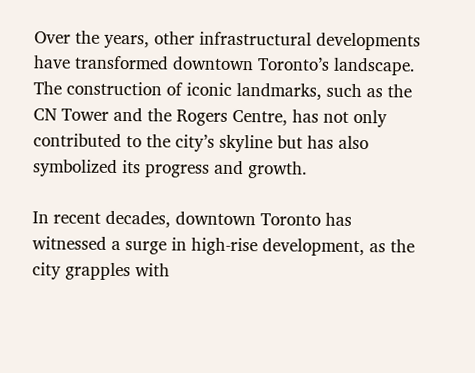Over the years, other infrastructural developments have transformed downtown Toronto’s landscape. The construction of iconic landmarks, such as the CN Tower and the Rogers Centre, has not only contributed to the city’s skyline but has also symbolized its progress and growth.

In recent decades, downtown Toronto has witnessed a surge in high-rise development, as the city grapples with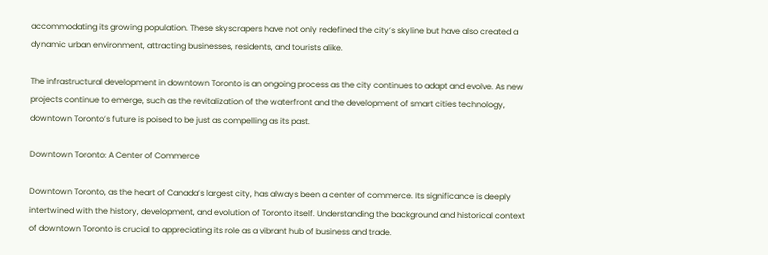accommodating its growing population. These skyscrapers have not only redefined the city’s skyline but have also created a dynamic urban environment, attracting businesses, residents, and tourists alike.

The infrastructural development in downtown Toronto is an ongoing process as the city continues to adapt and evolve. As new projects continue to emerge, such as the revitalization of the waterfront and the development of smart cities technology, downtown Toronto’s future is poised to be just as compelling as its past.

Downtown Toronto: A Center of Commerce

Downtown Toronto, as the heart of Canada’s largest city, has always been a center of commerce. Its significance is deeply intertwined with the history, development, and evolution of Toronto itself. Understanding the background and historical context of downtown Toronto is crucial to appreciating its role as a vibrant hub of business and trade.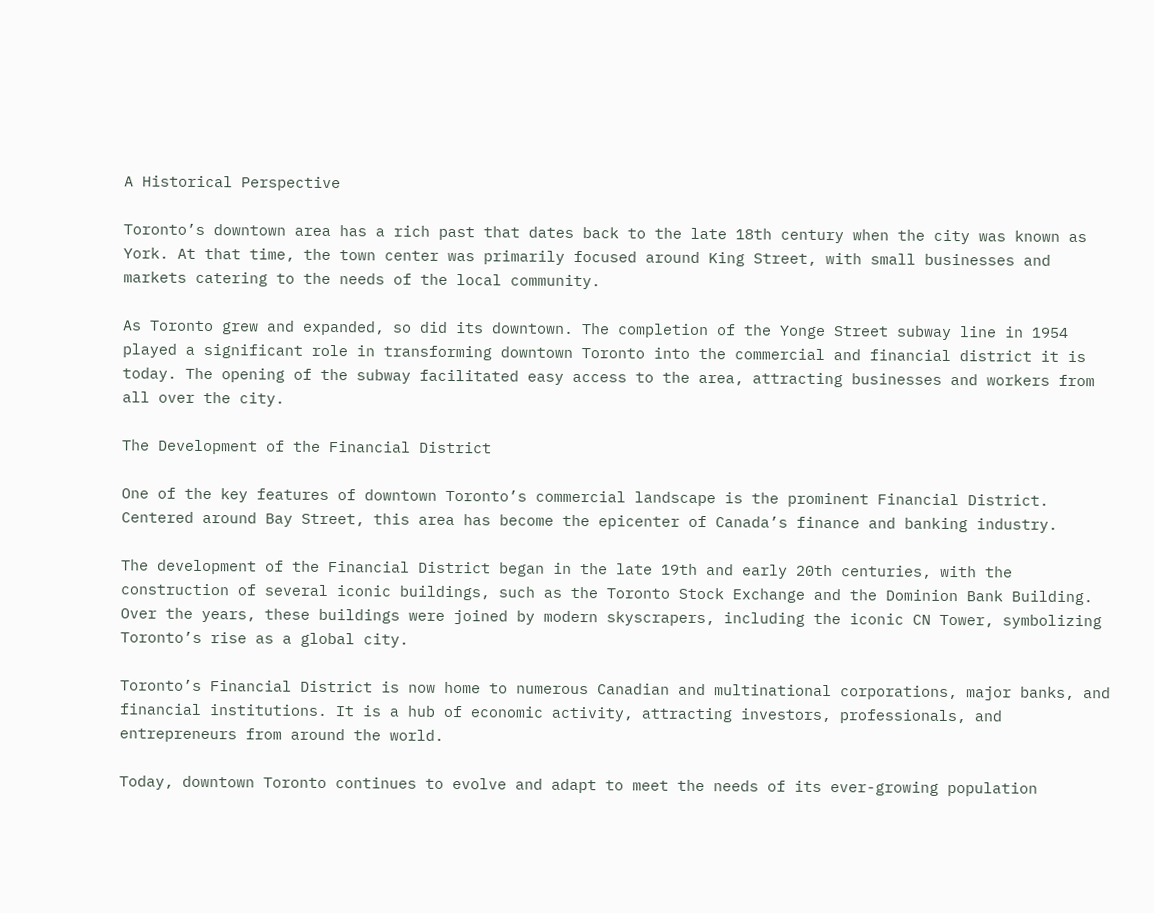A Historical Perspective

Toronto’s downtown area has a rich past that dates back to the late 18th century when the city was known as York. At that time, the town center was primarily focused around King Street, with small businesses and markets catering to the needs of the local community.

As Toronto grew and expanded, so did its downtown. The completion of the Yonge Street subway line in 1954 played a significant role in transforming downtown Toronto into the commercial and financial district it is today. The opening of the subway facilitated easy access to the area, attracting businesses and workers from all over the city.

The Development of the Financial District

One of the key features of downtown Toronto’s commercial landscape is the prominent Financial District. Centered around Bay Street, this area has become the epicenter of Canada’s finance and banking industry.

The development of the Financial District began in the late 19th and early 20th centuries, with the construction of several iconic buildings, such as the Toronto Stock Exchange and the Dominion Bank Building. Over the years, these buildings were joined by modern skyscrapers, including the iconic CN Tower, symbolizing Toronto’s rise as a global city.

Toronto’s Financial District is now home to numerous Canadian and multinational corporations, major banks, and financial institutions. It is a hub of economic activity, attracting investors, professionals, and entrepreneurs from around the world.

Today, downtown Toronto continues to evolve and adapt to meet the needs of its ever-growing population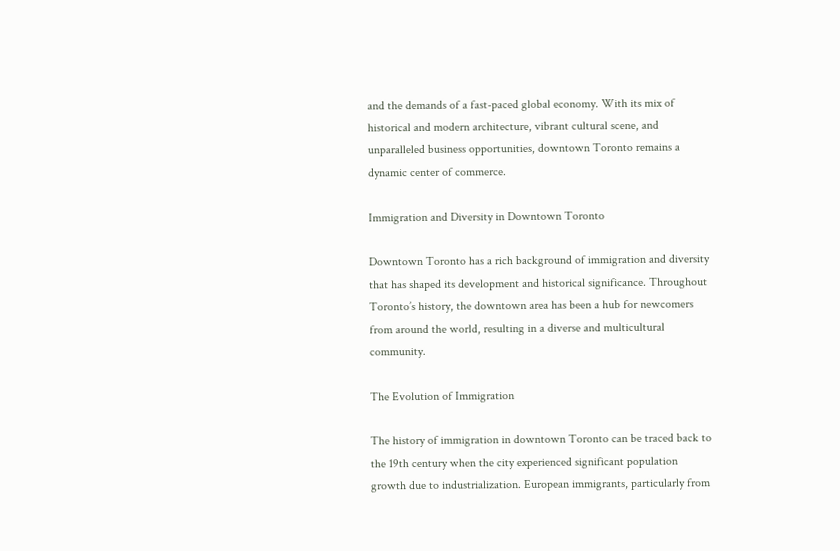and the demands of a fast-paced global economy. With its mix of historical and modern architecture, vibrant cultural scene, and unparalleled business opportunities, downtown Toronto remains a dynamic center of commerce.

Immigration and Diversity in Downtown Toronto

Downtown Toronto has a rich background of immigration and diversity that has shaped its development and historical significance. Throughout Toronto’s history, the downtown area has been a hub for newcomers from around the world, resulting in a diverse and multicultural community.

The Evolution of Immigration

The history of immigration in downtown Toronto can be traced back to the 19th century when the city experienced significant population growth due to industrialization. European immigrants, particularly from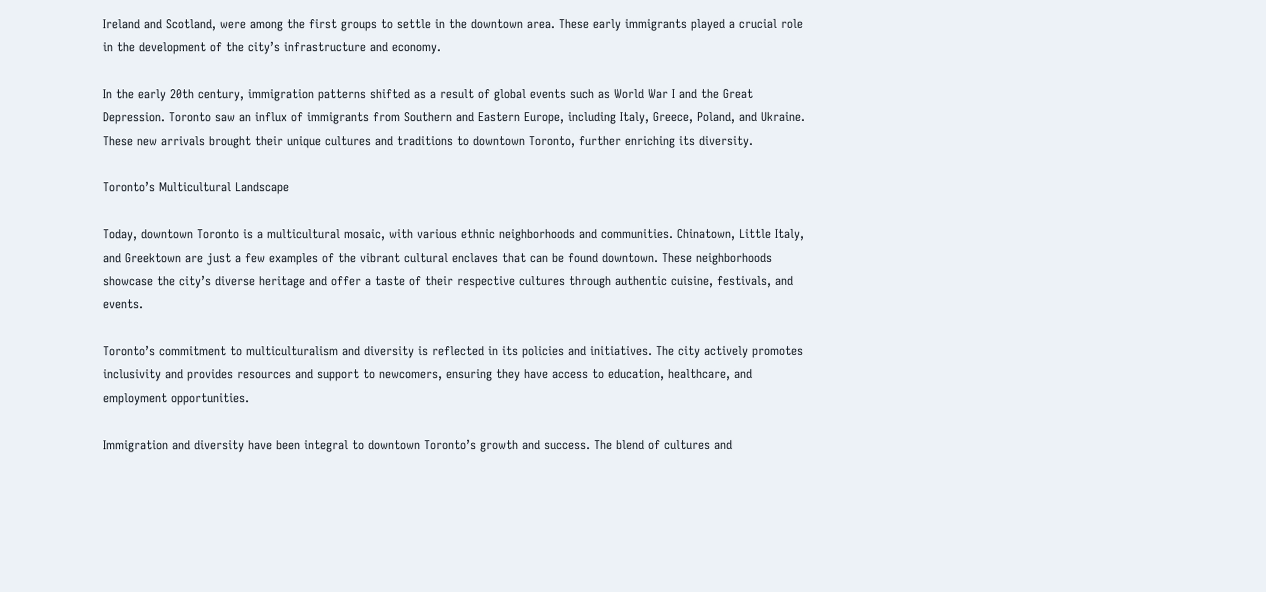Ireland and Scotland, were among the first groups to settle in the downtown area. These early immigrants played a crucial role in the development of the city’s infrastructure and economy.

In the early 20th century, immigration patterns shifted as a result of global events such as World War I and the Great Depression. Toronto saw an influx of immigrants from Southern and Eastern Europe, including Italy, Greece, Poland, and Ukraine. These new arrivals brought their unique cultures and traditions to downtown Toronto, further enriching its diversity.

Toronto’s Multicultural Landscape

Today, downtown Toronto is a multicultural mosaic, with various ethnic neighborhoods and communities. Chinatown, Little Italy, and Greektown are just a few examples of the vibrant cultural enclaves that can be found downtown. These neighborhoods showcase the city’s diverse heritage and offer a taste of their respective cultures through authentic cuisine, festivals, and events.

Toronto’s commitment to multiculturalism and diversity is reflected in its policies and initiatives. The city actively promotes inclusivity and provides resources and support to newcomers, ensuring they have access to education, healthcare, and employment opportunities.

Immigration and diversity have been integral to downtown Toronto’s growth and success. The blend of cultures and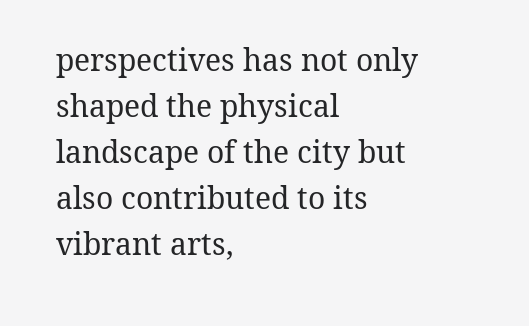perspectives has not only shaped the physical landscape of the city but also contributed to its vibrant arts,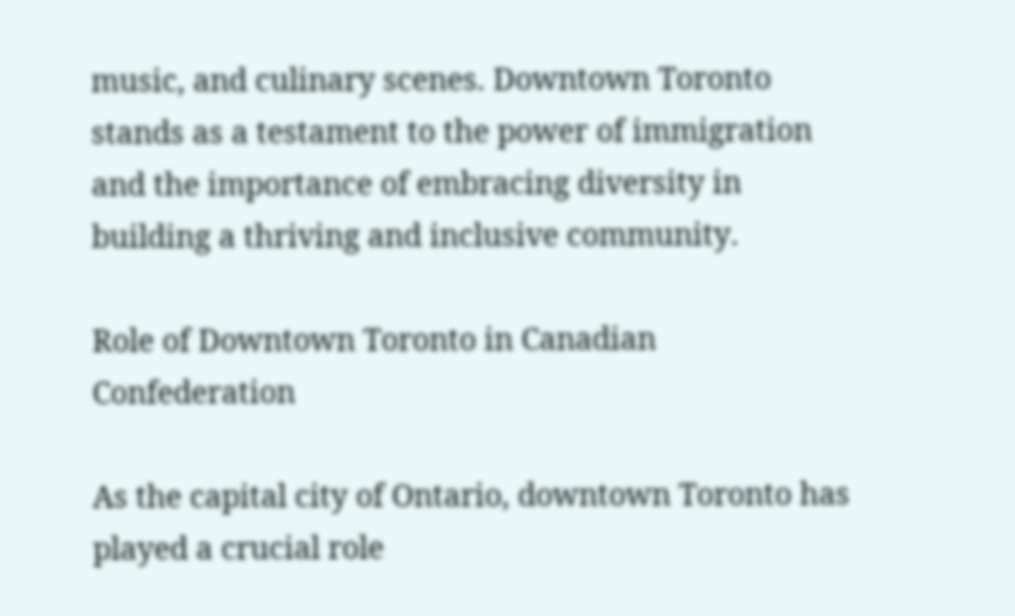music, and culinary scenes. Downtown Toronto stands as a testament to the power of immigration and the importance of embracing diversity in building a thriving and inclusive community.

Role of Downtown Toronto in Canadian Confederation

As the capital city of Ontario, downtown Toronto has played a crucial role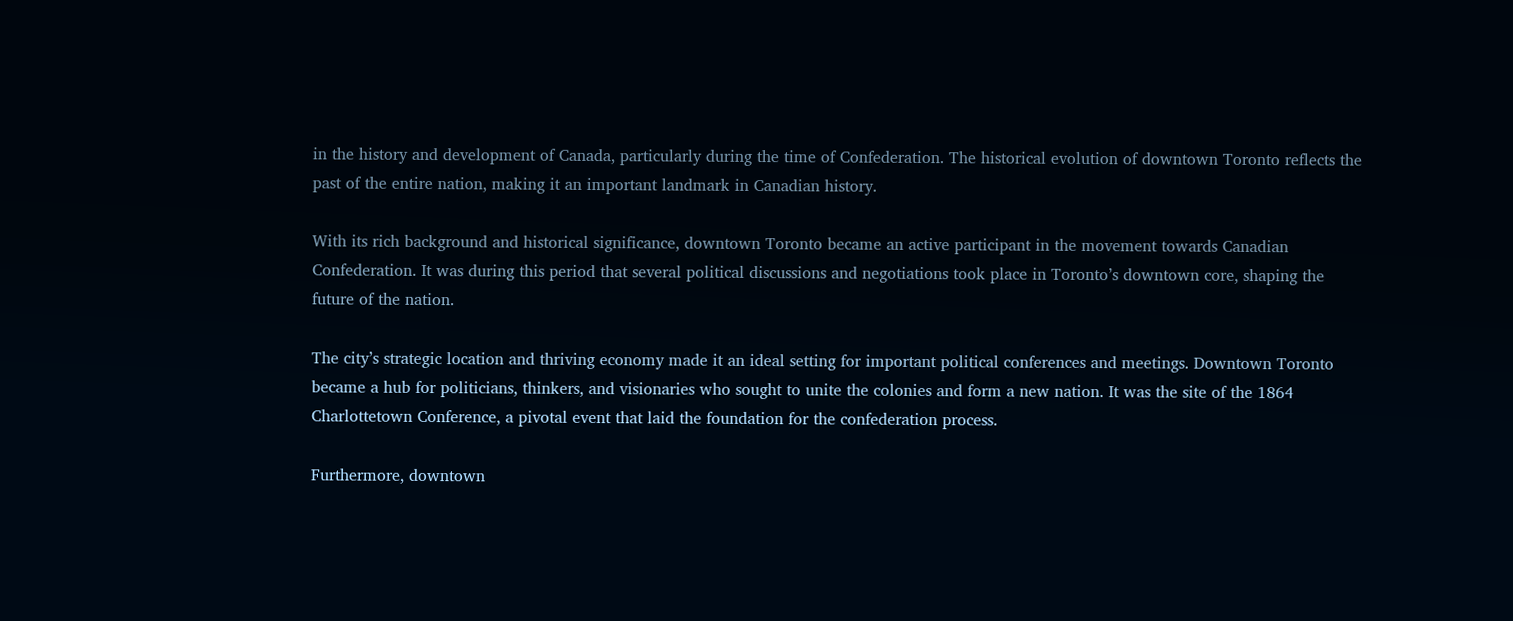in the history and development of Canada, particularly during the time of Confederation. The historical evolution of downtown Toronto reflects the past of the entire nation, making it an important landmark in Canadian history.

With its rich background and historical significance, downtown Toronto became an active participant in the movement towards Canadian Confederation. It was during this period that several political discussions and negotiations took place in Toronto’s downtown core, shaping the future of the nation.

The city’s strategic location and thriving economy made it an ideal setting for important political conferences and meetings. Downtown Toronto became a hub for politicians, thinkers, and visionaries who sought to unite the colonies and form a new nation. It was the site of the 1864 Charlottetown Conference, a pivotal event that laid the foundation for the confederation process.

Furthermore, downtown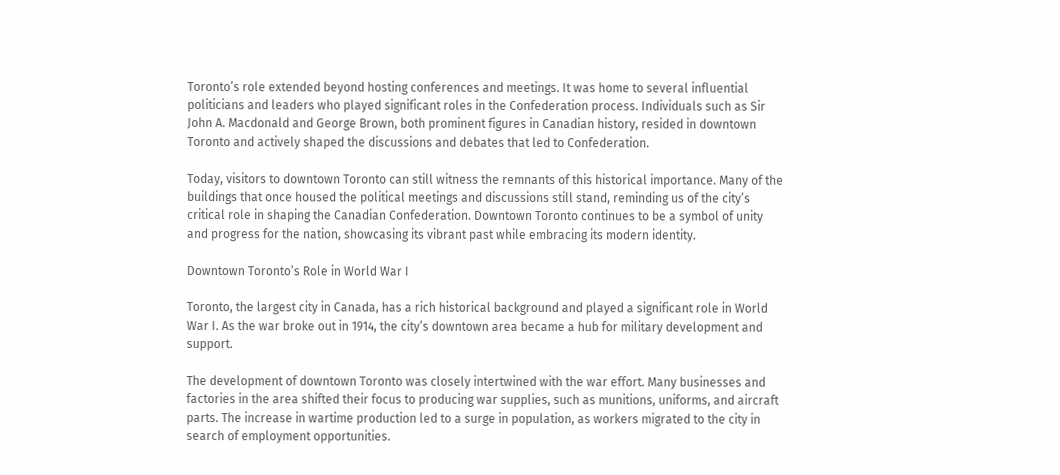Toronto’s role extended beyond hosting conferences and meetings. It was home to several influential politicians and leaders who played significant roles in the Confederation process. Individuals such as Sir John A. Macdonald and George Brown, both prominent figures in Canadian history, resided in downtown Toronto and actively shaped the discussions and debates that led to Confederation.

Today, visitors to downtown Toronto can still witness the remnants of this historical importance. Many of the buildings that once housed the political meetings and discussions still stand, reminding us of the city’s critical role in shaping the Canadian Confederation. Downtown Toronto continues to be a symbol of unity and progress for the nation, showcasing its vibrant past while embracing its modern identity.

Downtown Toronto’s Role in World War I

Toronto, the largest city in Canada, has a rich historical background and played a significant role in World War I. As the war broke out in 1914, the city’s downtown area became a hub for military development and support.

The development of downtown Toronto was closely intertwined with the war effort. Many businesses and factories in the area shifted their focus to producing war supplies, such as munitions, uniforms, and aircraft parts. The increase in wartime production led to a surge in population, as workers migrated to the city in search of employment opportunities.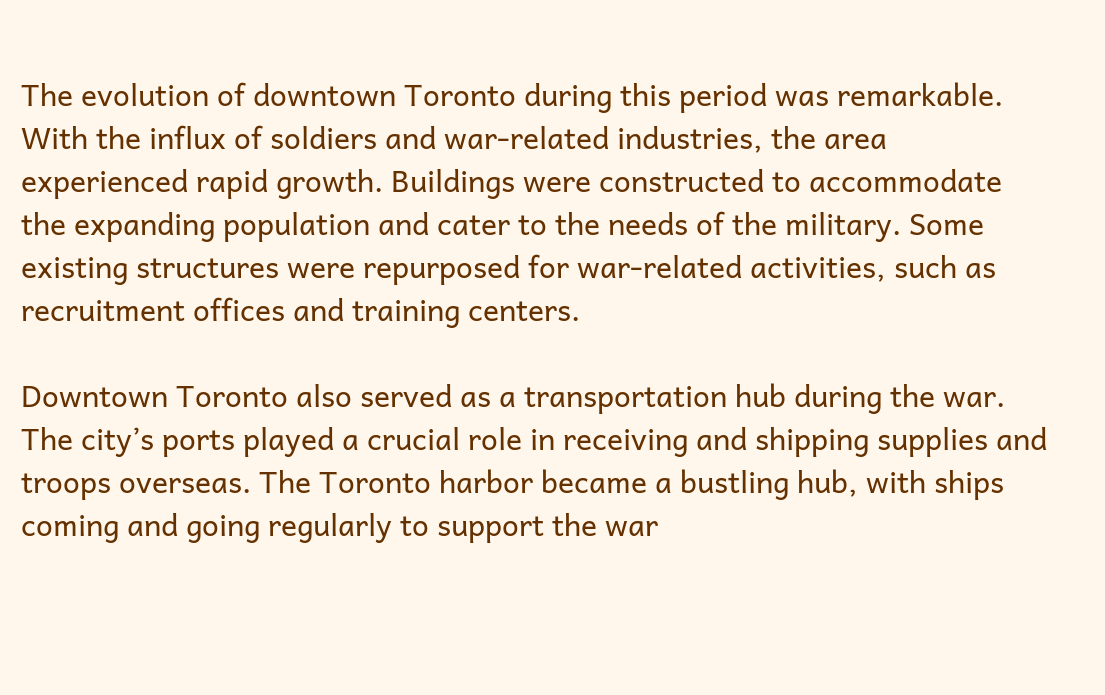The evolution of downtown Toronto during this period was remarkable. With the influx of soldiers and war-related industries, the area experienced rapid growth. Buildings were constructed to accommodate the expanding population and cater to the needs of the military. Some existing structures were repurposed for war-related activities, such as recruitment offices and training centers.

Downtown Toronto also served as a transportation hub during the war. The city’s ports played a crucial role in receiving and shipping supplies and troops overseas. The Toronto harbor became a bustling hub, with ships coming and going regularly to support the war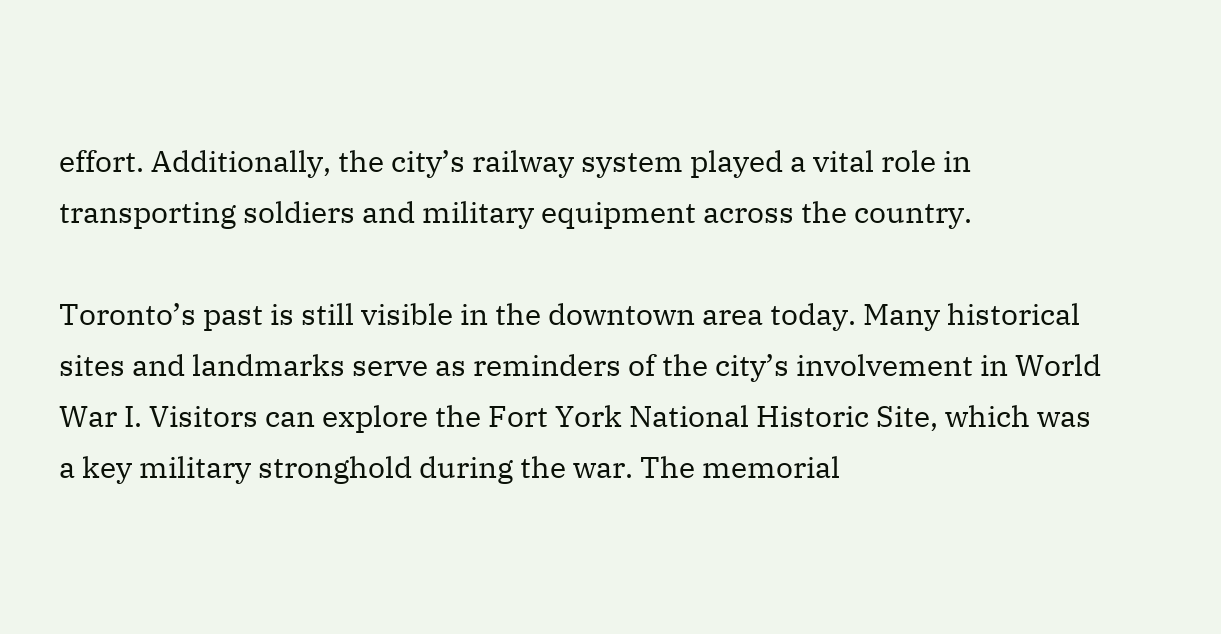effort. Additionally, the city’s railway system played a vital role in transporting soldiers and military equipment across the country.

Toronto’s past is still visible in the downtown area today. Many historical sites and landmarks serve as reminders of the city’s involvement in World War I. Visitors can explore the Fort York National Historic Site, which was a key military stronghold during the war. The memorial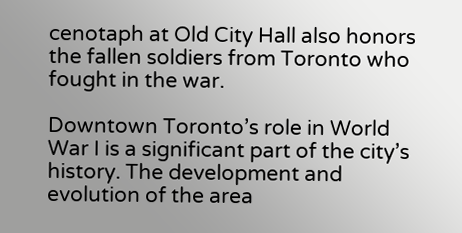cenotaph at Old City Hall also honors the fallen soldiers from Toronto who fought in the war.

Downtown Toronto’s role in World War I is a significant part of the city’s history. The development and evolution of the area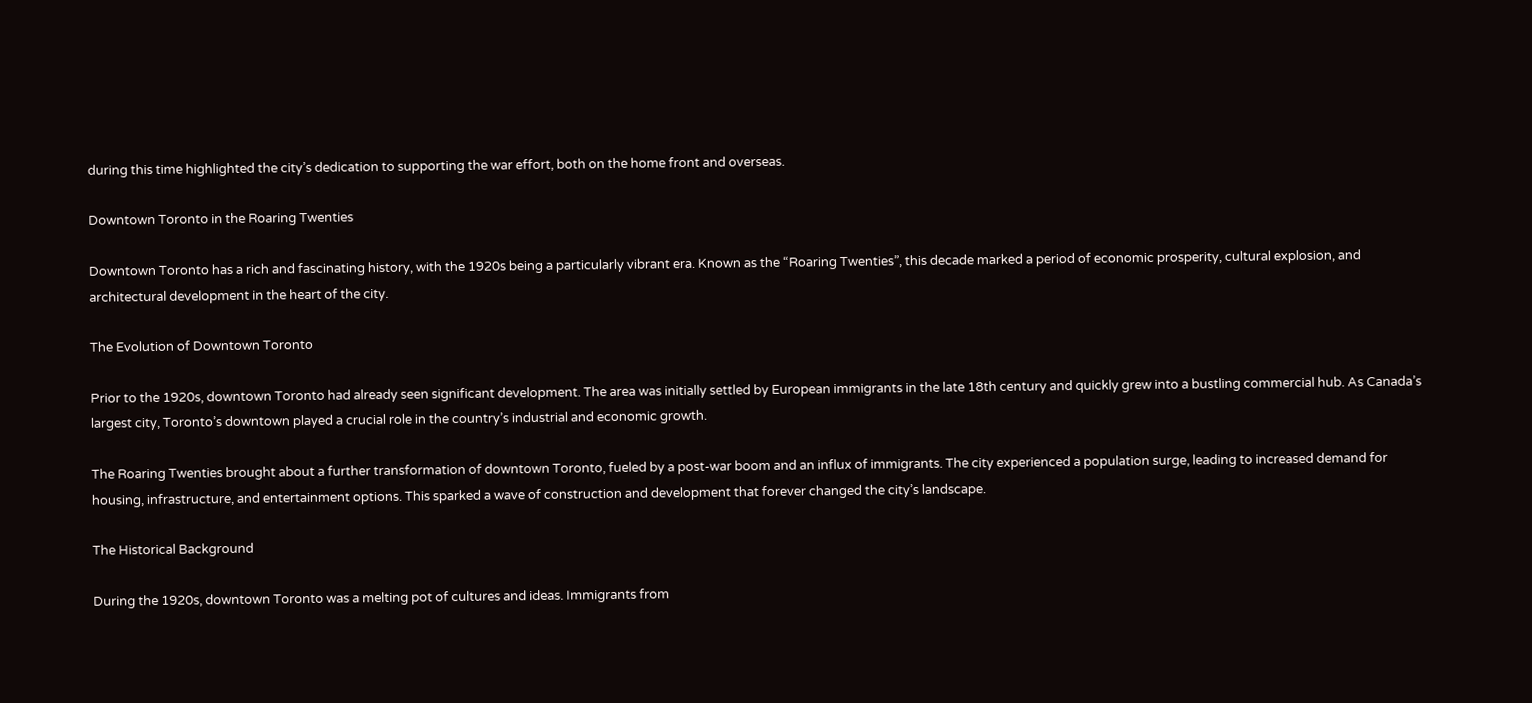during this time highlighted the city’s dedication to supporting the war effort, both on the home front and overseas.

Downtown Toronto in the Roaring Twenties

Downtown Toronto has a rich and fascinating history, with the 1920s being a particularly vibrant era. Known as the “Roaring Twenties”, this decade marked a period of economic prosperity, cultural explosion, and architectural development in the heart of the city.

The Evolution of Downtown Toronto

Prior to the 1920s, downtown Toronto had already seen significant development. The area was initially settled by European immigrants in the late 18th century and quickly grew into a bustling commercial hub. As Canada’s largest city, Toronto’s downtown played a crucial role in the country’s industrial and economic growth.

The Roaring Twenties brought about a further transformation of downtown Toronto, fueled by a post-war boom and an influx of immigrants. The city experienced a population surge, leading to increased demand for housing, infrastructure, and entertainment options. This sparked a wave of construction and development that forever changed the city’s landscape.

The Historical Background

During the 1920s, downtown Toronto was a melting pot of cultures and ideas. Immigrants from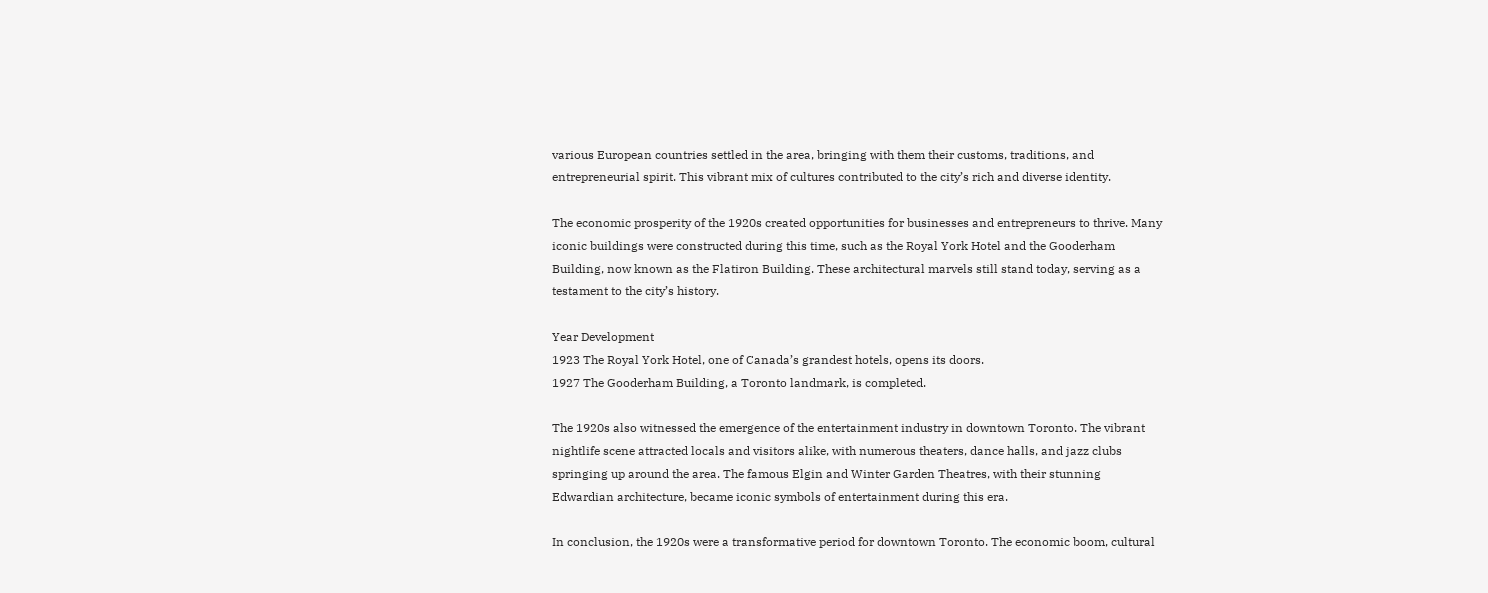various European countries settled in the area, bringing with them their customs, traditions, and entrepreneurial spirit. This vibrant mix of cultures contributed to the city’s rich and diverse identity.

The economic prosperity of the 1920s created opportunities for businesses and entrepreneurs to thrive. Many iconic buildings were constructed during this time, such as the Royal York Hotel and the Gooderham Building, now known as the Flatiron Building. These architectural marvels still stand today, serving as a testament to the city’s history.

Year Development
1923 The Royal York Hotel, one of Canada’s grandest hotels, opens its doors.
1927 The Gooderham Building, a Toronto landmark, is completed.

The 1920s also witnessed the emergence of the entertainment industry in downtown Toronto. The vibrant nightlife scene attracted locals and visitors alike, with numerous theaters, dance halls, and jazz clubs springing up around the area. The famous Elgin and Winter Garden Theatres, with their stunning Edwardian architecture, became iconic symbols of entertainment during this era.

In conclusion, the 1920s were a transformative period for downtown Toronto. The economic boom, cultural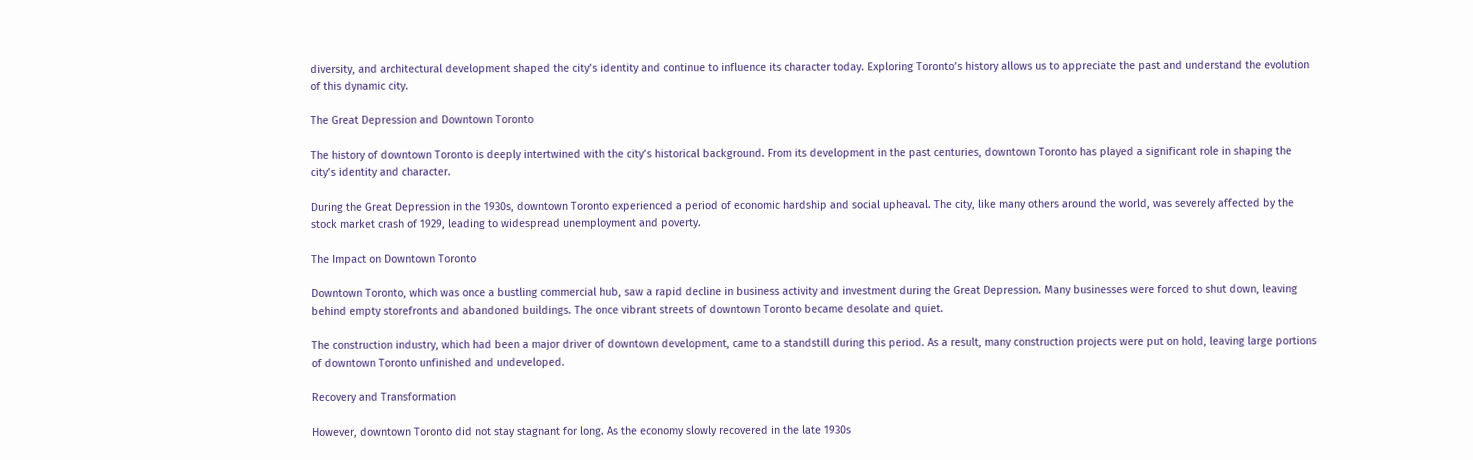diversity, and architectural development shaped the city’s identity and continue to influence its character today. Exploring Toronto’s history allows us to appreciate the past and understand the evolution of this dynamic city.

The Great Depression and Downtown Toronto

The history of downtown Toronto is deeply intertwined with the city’s historical background. From its development in the past centuries, downtown Toronto has played a significant role in shaping the city’s identity and character.

During the Great Depression in the 1930s, downtown Toronto experienced a period of economic hardship and social upheaval. The city, like many others around the world, was severely affected by the stock market crash of 1929, leading to widespread unemployment and poverty.

The Impact on Downtown Toronto

Downtown Toronto, which was once a bustling commercial hub, saw a rapid decline in business activity and investment during the Great Depression. Many businesses were forced to shut down, leaving behind empty storefronts and abandoned buildings. The once vibrant streets of downtown Toronto became desolate and quiet.

The construction industry, which had been a major driver of downtown development, came to a standstill during this period. As a result, many construction projects were put on hold, leaving large portions of downtown Toronto unfinished and undeveloped.

Recovery and Transformation

However, downtown Toronto did not stay stagnant for long. As the economy slowly recovered in the late 1930s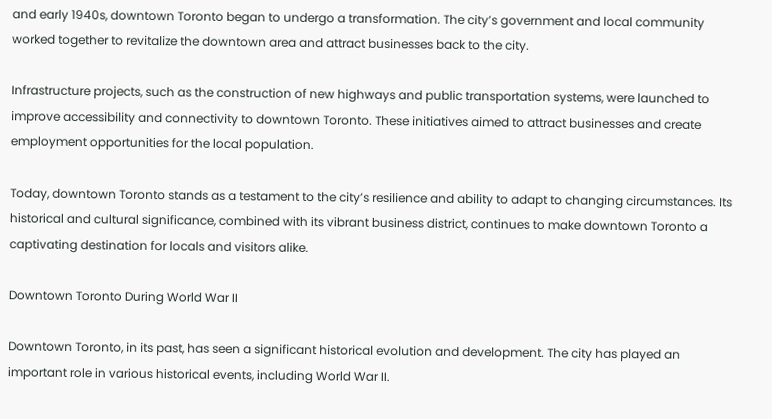and early 1940s, downtown Toronto began to undergo a transformation. The city’s government and local community worked together to revitalize the downtown area and attract businesses back to the city.

Infrastructure projects, such as the construction of new highways and public transportation systems, were launched to improve accessibility and connectivity to downtown Toronto. These initiatives aimed to attract businesses and create employment opportunities for the local population.

Today, downtown Toronto stands as a testament to the city’s resilience and ability to adapt to changing circumstances. Its historical and cultural significance, combined with its vibrant business district, continues to make downtown Toronto a captivating destination for locals and visitors alike.

Downtown Toronto During World War II

Downtown Toronto, in its past, has seen a significant historical evolution and development. The city has played an important role in various historical events, including World War II.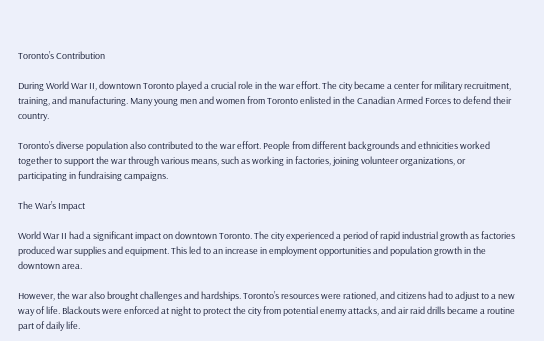Toronto’s Contribution

During World War II, downtown Toronto played a crucial role in the war effort. The city became a center for military recruitment, training, and manufacturing. Many young men and women from Toronto enlisted in the Canadian Armed Forces to defend their country.

Toronto’s diverse population also contributed to the war effort. People from different backgrounds and ethnicities worked together to support the war through various means, such as working in factories, joining volunteer organizations, or participating in fundraising campaigns.

The War’s Impact

World War II had a significant impact on downtown Toronto. The city experienced a period of rapid industrial growth as factories produced war supplies and equipment. This led to an increase in employment opportunities and population growth in the downtown area.

However, the war also brought challenges and hardships. Toronto’s resources were rationed, and citizens had to adjust to a new way of life. Blackouts were enforced at night to protect the city from potential enemy attacks, and air raid drills became a routine part of daily life.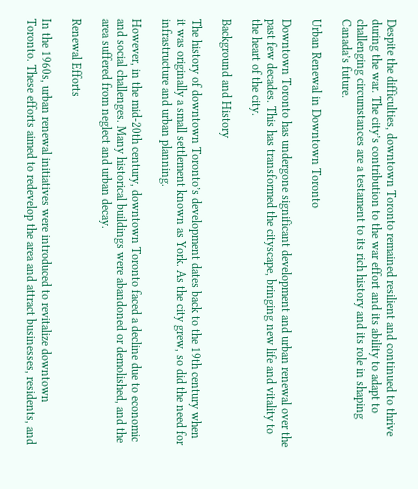Despite the difficulties, downtown Toronto remained resilient and continued to thrive during the war. The city’s contribution to the war effort and its ability to adapt to challenging circumstances are a testament to its rich history and its role in shaping Canada’s future.

Urban Renewal in Downtown Toronto

Downtown Toronto has undergone significant development and urban renewal over the past few decades. This has transformed the cityscape, bringing new life and vitality to the heart of the city.

Background and History

The history of downtown Toronto’s development dates back to the 19th century when it was originally a small settlement known as York. As the city grew, so did the need for infrastructure and urban planning.

However, in the mid-20th century, downtown Toronto faced a decline due to economic and social challenges. Many historical buildings were abandoned or demolished, and the area suffered from neglect and urban decay.

Renewal Efforts

In the 1960s, urban renewal initiatives were introduced to revitalize downtown Toronto. These efforts aimed to redevelop the area and attract businesses, residents, and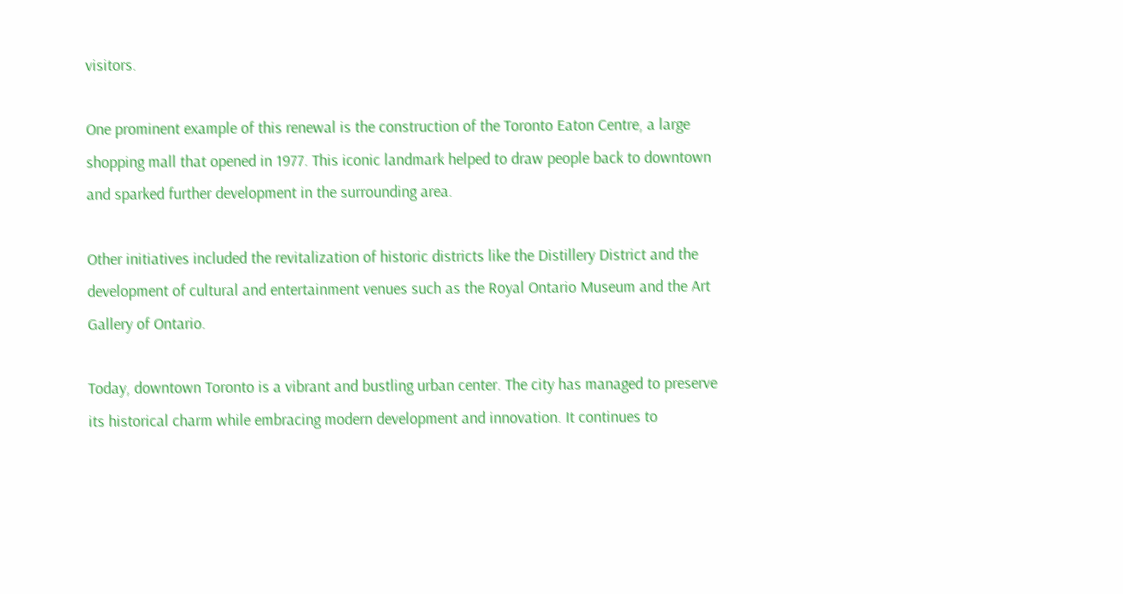visitors.

One prominent example of this renewal is the construction of the Toronto Eaton Centre, a large shopping mall that opened in 1977. This iconic landmark helped to draw people back to downtown and sparked further development in the surrounding area.

Other initiatives included the revitalization of historic districts like the Distillery District and the development of cultural and entertainment venues such as the Royal Ontario Museum and the Art Gallery of Ontario.

Today, downtown Toronto is a vibrant and bustling urban center. The city has managed to preserve its historical charm while embracing modern development and innovation. It continues to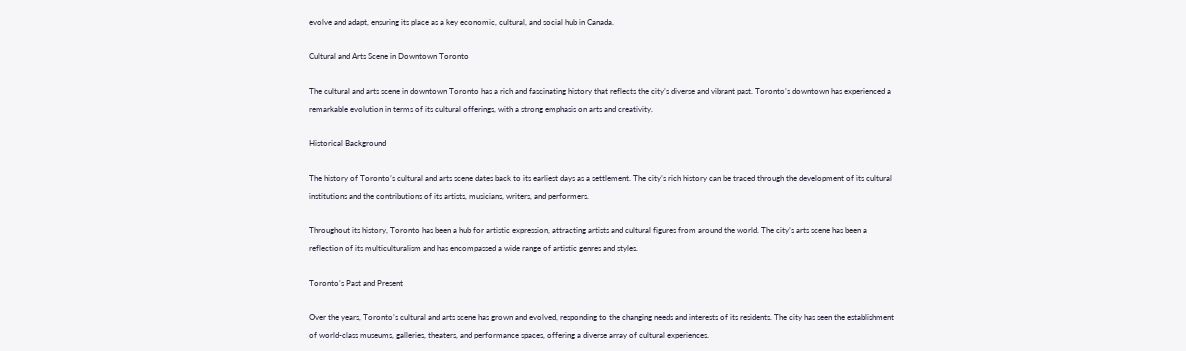evolve and adapt, ensuring its place as a key economic, cultural, and social hub in Canada.

Cultural and Arts Scene in Downtown Toronto

The cultural and arts scene in downtown Toronto has a rich and fascinating history that reflects the city’s diverse and vibrant past. Toronto’s downtown has experienced a remarkable evolution in terms of its cultural offerings, with a strong emphasis on arts and creativity.

Historical Background

The history of Toronto’s cultural and arts scene dates back to its earliest days as a settlement. The city’s rich history can be traced through the development of its cultural institutions and the contributions of its artists, musicians, writers, and performers.

Throughout its history, Toronto has been a hub for artistic expression, attracting artists and cultural figures from around the world. The city’s arts scene has been a reflection of its multiculturalism and has encompassed a wide range of artistic genres and styles.

Toronto’s Past and Present

Over the years, Toronto’s cultural and arts scene has grown and evolved, responding to the changing needs and interests of its residents. The city has seen the establishment of world-class museums, galleries, theaters, and performance spaces, offering a diverse array of cultural experiences.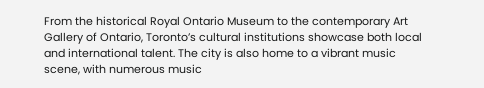From the historical Royal Ontario Museum to the contemporary Art Gallery of Ontario, Toronto’s cultural institutions showcase both local and international talent. The city is also home to a vibrant music scene, with numerous music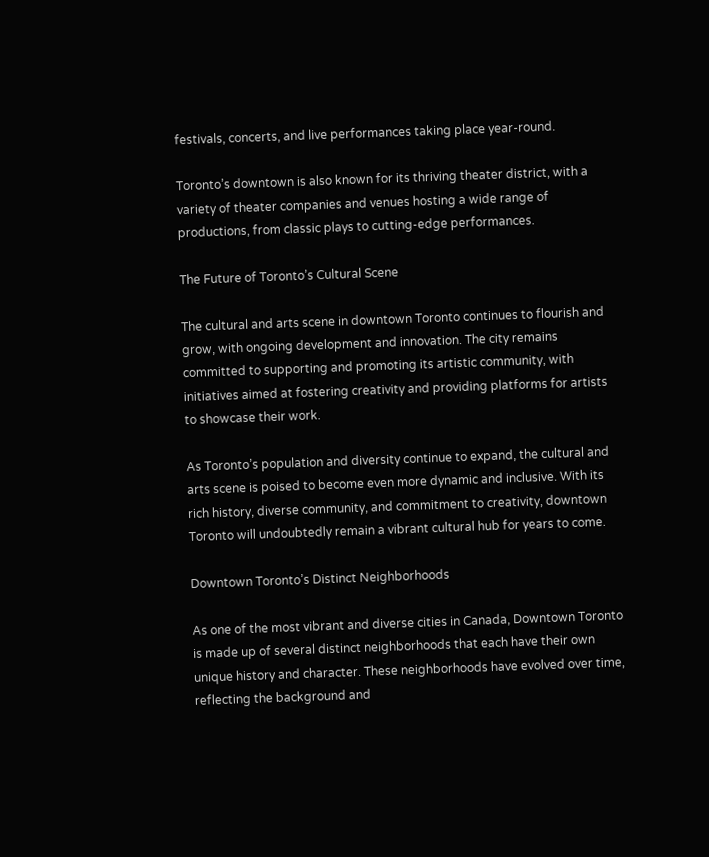festivals, concerts, and live performances taking place year-round.

Toronto’s downtown is also known for its thriving theater district, with a variety of theater companies and venues hosting a wide range of productions, from classic plays to cutting-edge performances.

The Future of Toronto’s Cultural Scene

The cultural and arts scene in downtown Toronto continues to flourish and grow, with ongoing development and innovation. The city remains committed to supporting and promoting its artistic community, with initiatives aimed at fostering creativity and providing platforms for artists to showcase their work.

As Toronto’s population and diversity continue to expand, the cultural and arts scene is poised to become even more dynamic and inclusive. With its rich history, diverse community, and commitment to creativity, downtown Toronto will undoubtedly remain a vibrant cultural hub for years to come.

Downtown Toronto’s Distinct Neighborhoods

As one of the most vibrant and diverse cities in Canada, Downtown Toronto is made up of several distinct neighborhoods that each have their own unique history and character. These neighborhoods have evolved over time, reflecting the background and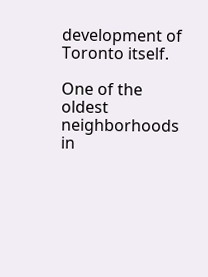development of Toronto itself.

One of the oldest neighborhoods in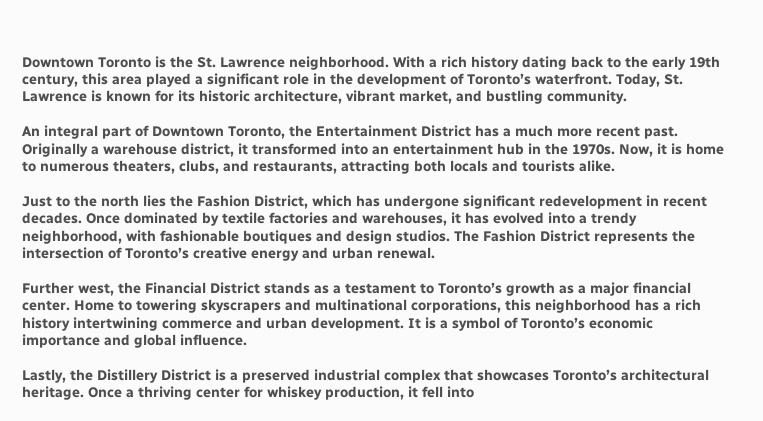Downtown Toronto is the St. Lawrence neighborhood. With a rich history dating back to the early 19th century, this area played a significant role in the development of Toronto’s waterfront. Today, St. Lawrence is known for its historic architecture, vibrant market, and bustling community.

An integral part of Downtown Toronto, the Entertainment District has a much more recent past. Originally a warehouse district, it transformed into an entertainment hub in the 1970s. Now, it is home to numerous theaters, clubs, and restaurants, attracting both locals and tourists alike.

Just to the north lies the Fashion District, which has undergone significant redevelopment in recent decades. Once dominated by textile factories and warehouses, it has evolved into a trendy neighborhood, with fashionable boutiques and design studios. The Fashion District represents the intersection of Toronto’s creative energy and urban renewal.

Further west, the Financial District stands as a testament to Toronto’s growth as a major financial center. Home to towering skyscrapers and multinational corporations, this neighborhood has a rich history intertwining commerce and urban development. It is a symbol of Toronto’s economic importance and global influence.

Lastly, the Distillery District is a preserved industrial complex that showcases Toronto’s architectural heritage. Once a thriving center for whiskey production, it fell into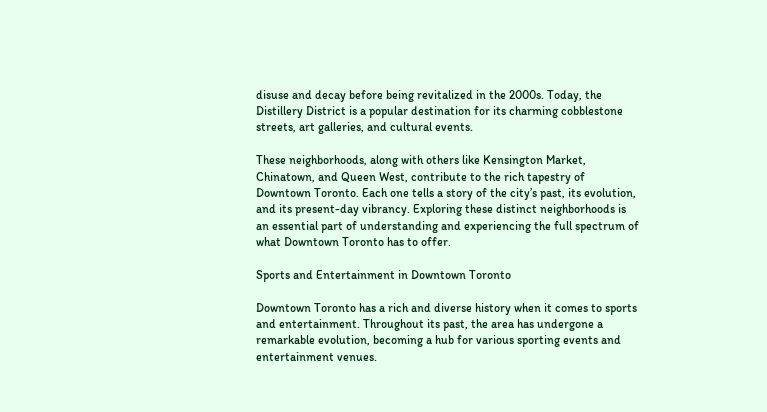disuse and decay before being revitalized in the 2000s. Today, the Distillery District is a popular destination for its charming cobblestone streets, art galleries, and cultural events.

These neighborhoods, along with others like Kensington Market, Chinatown, and Queen West, contribute to the rich tapestry of Downtown Toronto. Each one tells a story of the city’s past, its evolution, and its present-day vibrancy. Exploring these distinct neighborhoods is an essential part of understanding and experiencing the full spectrum of what Downtown Toronto has to offer.

Sports and Entertainment in Downtown Toronto

Downtown Toronto has a rich and diverse history when it comes to sports and entertainment. Throughout its past, the area has undergone a remarkable evolution, becoming a hub for various sporting events and entertainment venues.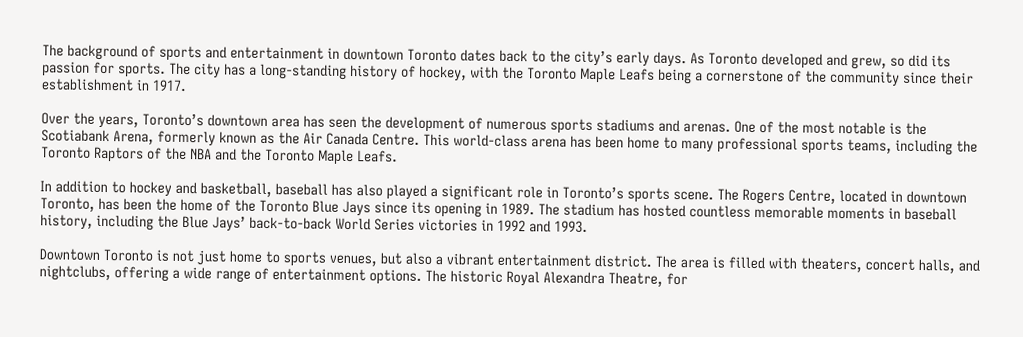The background of sports and entertainment in downtown Toronto dates back to the city’s early days. As Toronto developed and grew, so did its passion for sports. The city has a long-standing history of hockey, with the Toronto Maple Leafs being a cornerstone of the community since their establishment in 1917.

Over the years, Toronto’s downtown area has seen the development of numerous sports stadiums and arenas. One of the most notable is the Scotiabank Arena, formerly known as the Air Canada Centre. This world-class arena has been home to many professional sports teams, including the Toronto Raptors of the NBA and the Toronto Maple Leafs.

In addition to hockey and basketball, baseball has also played a significant role in Toronto’s sports scene. The Rogers Centre, located in downtown Toronto, has been the home of the Toronto Blue Jays since its opening in 1989. The stadium has hosted countless memorable moments in baseball history, including the Blue Jays’ back-to-back World Series victories in 1992 and 1993.

Downtown Toronto is not just home to sports venues, but also a vibrant entertainment district. The area is filled with theaters, concert halls, and nightclubs, offering a wide range of entertainment options. The historic Royal Alexandra Theatre, for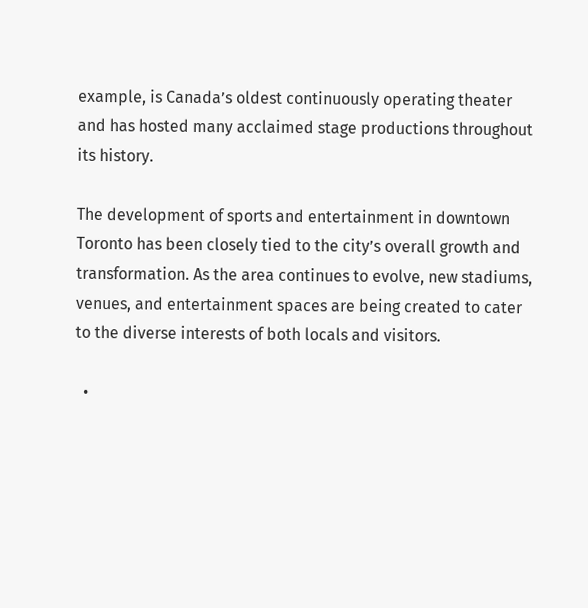example, is Canada’s oldest continuously operating theater and has hosted many acclaimed stage productions throughout its history.

The development of sports and entertainment in downtown Toronto has been closely tied to the city’s overall growth and transformation. As the area continues to evolve, new stadiums, venues, and entertainment spaces are being created to cater to the diverse interests of both locals and visitors.

  •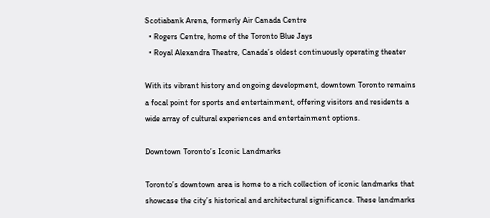Scotiabank Arena, formerly Air Canada Centre
  • Rogers Centre, home of the Toronto Blue Jays
  • Royal Alexandra Theatre, Canada’s oldest continuously operating theater

With its vibrant history and ongoing development, downtown Toronto remains a focal point for sports and entertainment, offering visitors and residents a wide array of cultural experiences and entertainment options.

Downtown Toronto’s Iconic Landmarks

Toronto’s downtown area is home to a rich collection of iconic landmarks that showcase the city’s historical and architectural significance. These landmarks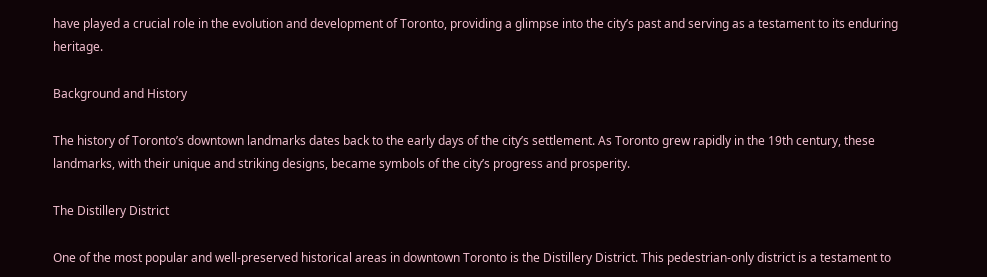have played a crucial role in the evolution and development of Toronto, providing a glimpse into the city’s past and serving as a testament to its enduring heritage.

Background and History

The history of Toronto’s downtown landmarks dates back to the early days of the city’s settlement. As Toronto grew rapidly in the 19th century, these landmarks, with their unique and striking designs, became symbols of the city’s progress and prosperity.

The Distillery District

One of the most popular and well-preserved historical areas in downtown Toronto is the Distillery District. This pedestrian-only district is a testament to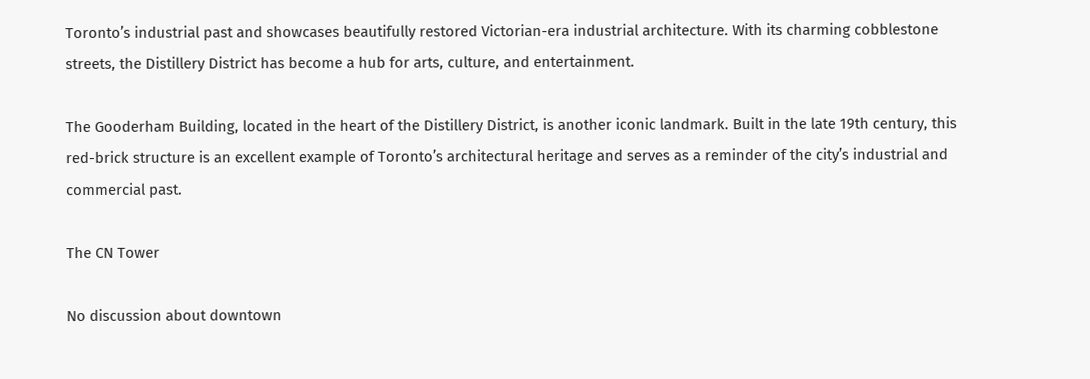Toronto’s industrial past and showcases beautifully restored Victorian-era industrial architecture. With its charming cobblestone streets, the Distillery District has become a hub for arts, culture, and entertainment.

The Gooderham Building, located in the heart of the Distillery District, is another iconic landmark. Built in the late 19th century, this red-brick structure is an excellent example of Toronto’s architectural heritage and serves as a reminder of the city’s industrial and commercial past.

The CN Tower

No discussion about downtown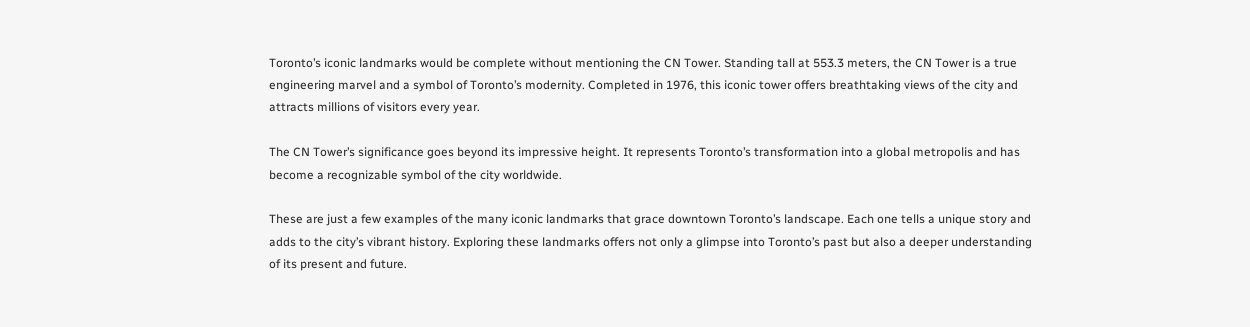Toronto’s iconic landmarks would be complete without mentioning the CN Tower. Standing tall at 553.3 meters, the CN Tower is a true engineering marvel and a symbol of Toronto’s modernity. Completed in 1976, this iconic tower offers breathtaking views of the city and attracts millions of visitors every year.

The CN Tower’s significance goes beyond its impressive height. It represents Toronto’s transformation into a global metropolis and has become a recognizable symbol of the city worldwide.

These are just a few examples of the many iconic landmarks that grace downtown Toronto’s landscape. Each one tells a unique story and adds to the city’s vibrant history. Exploring these landmarks offers not only a glimpse into Toronto’s past but also a deeper understanding of its present and future.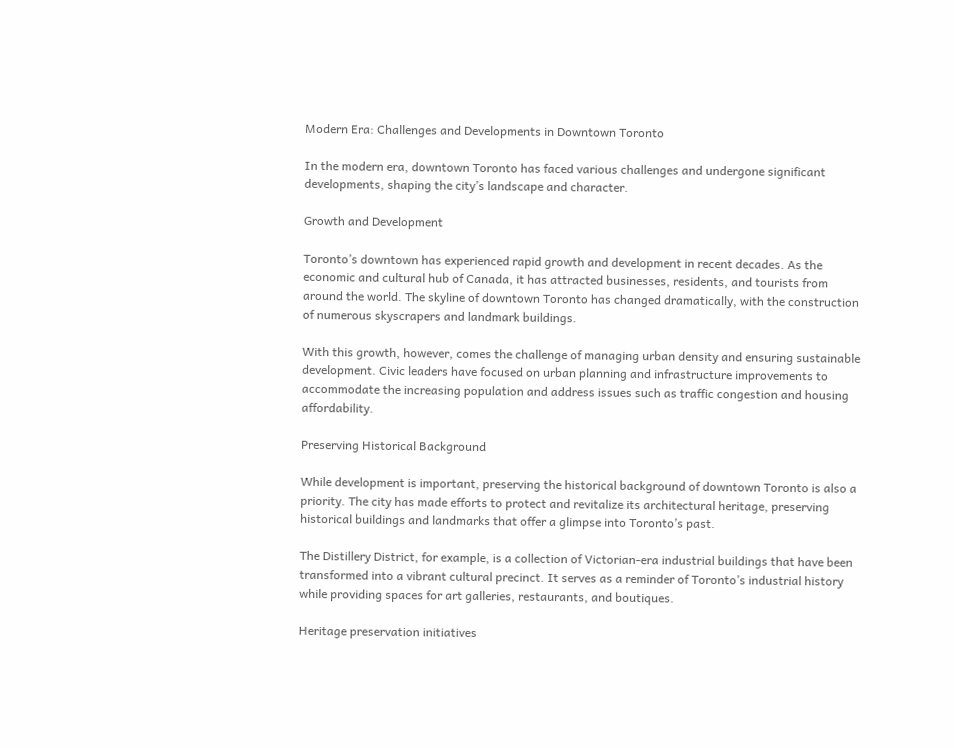Modern Era: Challenges and Developments in Downtown Toronto

In the modern era, downtown Toronto has faced various challenges and undergone significant developments, shaping the city’s landscape and character.

Growth and Development

Toronto’s downtown has experienced rapid growth and development in recent decades. As the economic and cultural hub of Canada, it has attracted businesses, residents, and tourists from around the world. The skyline of downtown Toronto has changed dramatically, with the construction of numerous skyscrapers and landmark buildings.

With this growth, however, comes the challenge of managing urban density and ensuring sustainable development. Civic leaders have focused on urban planning and infrastructure improvements to accommodate the increasing population and address issues such as traffic congestion and housing affordability.

Preserving Historical Background

While development is important, preserving the historical background of downtown Toronto is also a priority. The city has made efforts to protect and revitalize its architectural heritage, preserving historical buildings and landmarks that offer a glimpse into Toronto’s past.

The Distillery District, for example, is a collection of Victorian-era industrial buildings that have been transformed into a vibrant cultural precinct. It serves as a reminder of Toronto’s industrial history while providing spaces for art galleries, restaurants, and boutiques.

Heritage preservation initiatives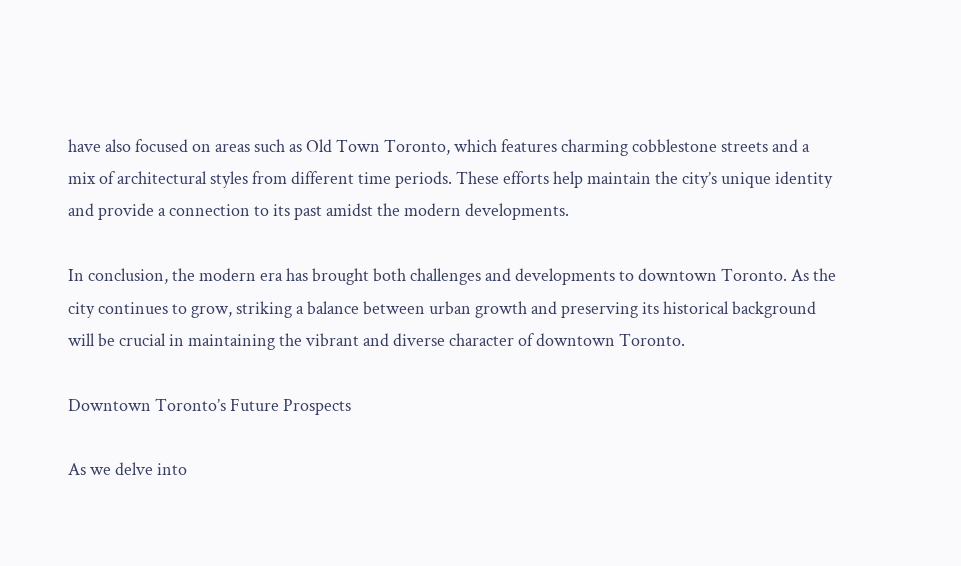have also focused on areas such as Old Town Toronto, which features charming cobblestone streets and a mix of architectural styles from different time periods. These efforts help maintain the city’s unique identity and provide a connection to its past amidst the modern developments.

In conclusion, the modern era has brought both challenges and developments to downtown Toronto. As the city continues to grow, striking a balance between urban growth and preserving its historical background will be crucial in maintaining the vibrant and diverse character of downtown Toronto.

Downtown Toronto’s Future Prospects

As we delve into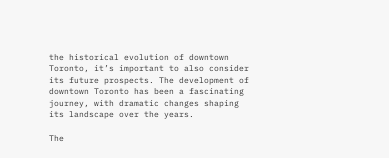the historical evolution of downtown Toronto, it’s important to also consider its future prospects. The development of downtown Toronto has been a fascinating journey, with dramatic changes shaping its landscape over the years.

The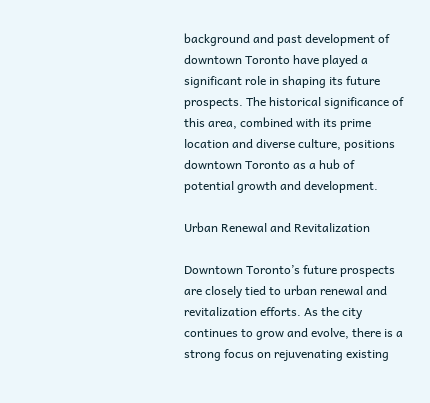background and past development of downtown Toronto have played a significant role in shaping its future prospects. The historical significance of this area, combined with its prime location and diverse culture, positions downtown Toronto as a hub of potential growth and development.

Urban Renewal and Revitalization

Downtown Toronto’s future prospects are closely tied to urban renewal and revitalization efforts. As the city continues to grow and evolve, there is a strong focus on rejuvenating existing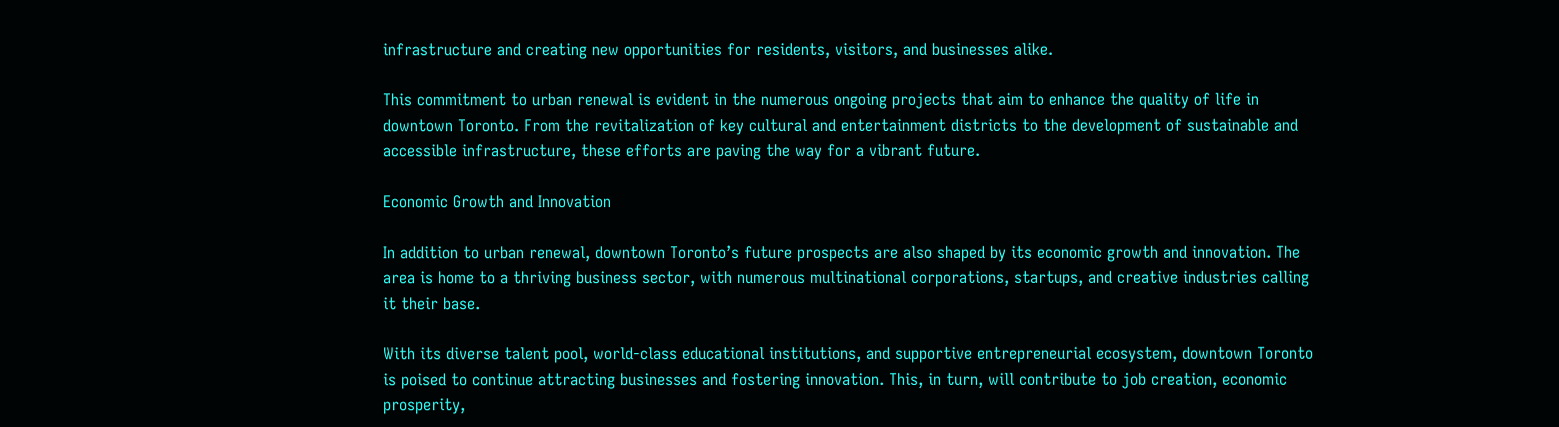infrastructure and creating new opportunities for residents, visitors, and businesses alike.

This commitment to urban renewal is evident in the numerous ongoing projects that aim to enhance the quality of life in downtown Toronto. From the revitalization of key cultural and entertainment districts to the development of sustainable and accessible infrastructure, these efforts are paving the way for a vibrant future.

Economic Growth and Innovation

In addition to urban renewal, downtown Toronto’s future prospects are also shaped by its economic growth and innovation. The area is home to a thriving business sector, with numerous multinational corporations, startups, and creative industries calling it their base.

With its diverse talent pool, world-class educational institutions, and supportive entrepreneurial ecosystem, downtown Toronto is poised to continue attracting businesses and fostering innovation. This, in turn, will contribute to job creation, economic prosperity,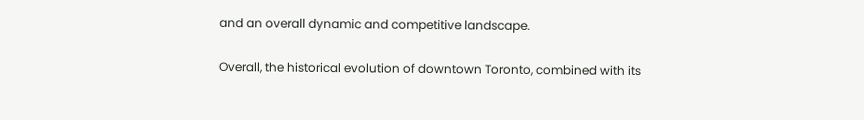and an overall dynamic and competitive landscape.

Overall, the historical evolution of downtown Toronto, combined with its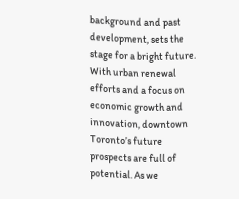background and past development, sets the stage for a bright future. With urban renewal efforts and a focus on economic growth and innovation, downtown Toronto’s future prospects are full of potential. As we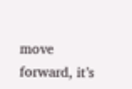move forward, it’s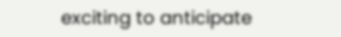exciting to anticipate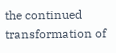the continued transformation of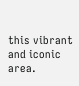this vibrant and iconic area.